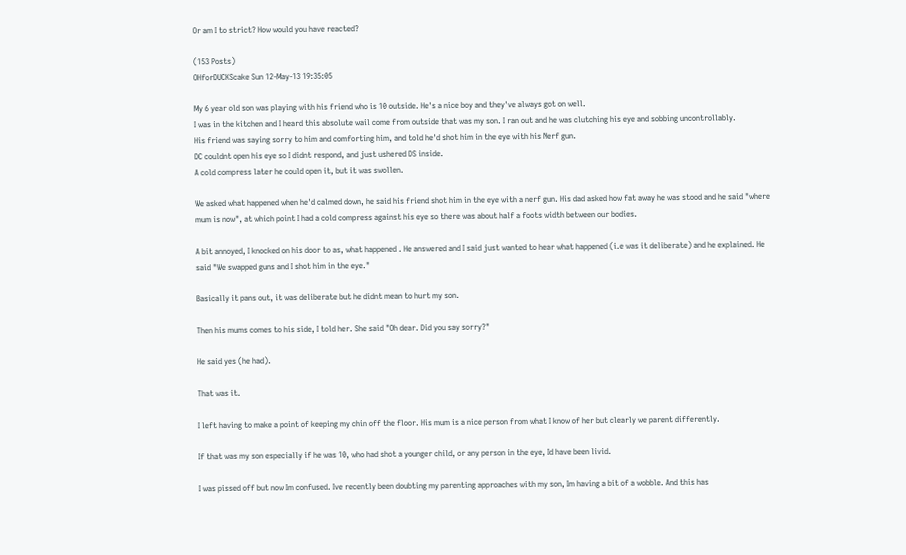Or am I to strict? How would you have reacted?

(153 Posts)
OHforDUCKScake Sun 12-May-13 19:35:05

My 6 year old son was playing with his friend who is 10 outside. He's a nice boy and they've always got on well.
I was in the kitchen and I heard this absolute wail come from outside that was my son. I ran out and he was clutching his eye and sobbing uncontrollably.
His friend was saying sorry to him and comforting him, and told he'd shot him in the eye with his Nerf gun.
DC couldnt open his eye so I didnt respond, and just ushered DS inside.
A cold compress later he could open it, but it was swollen.

We asked what happened when he'd calmed down, he said his friend shot him in the eye with a nerf gun. His dad asked how fat away he was stood and he said "where mum is now", at which point I had a cold compress against his eye so there was about half a foots width between our bodies.

A bit annoyed, I knocked on his door to as, what happened . He answered and I said just wanted to hear what happened (i.e was it deliberate) and he explained. He said "We swapped guns and I shot him in the eye."

Basically it pans out, it was deliberate but he didnt mean to hurt my son.

Then his mums comes to his side, I told her. She said "Oh dear. Did you say sorry?"

He said yes (he had).

That was it.

I left having to make a point of keeping my chin off the floor. His mum is a nice person from what I know of her but clearly we parent differently.

If that was my son especially if he was 10, who had shot a younger child, or any person in the eye, Id have been livid.

I was pissed off but now Im confused. Ive recently been doubting my parenting approaches with my son, Im having a bit of a wobble. And this has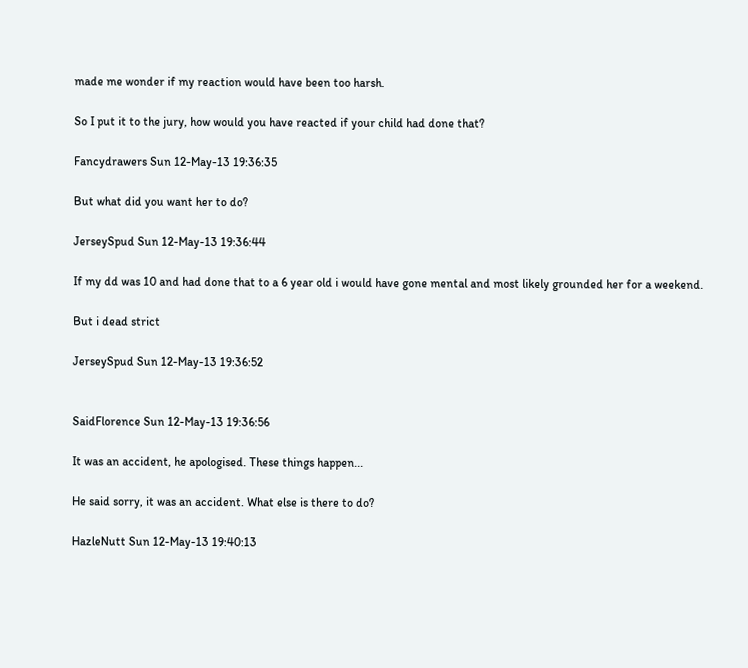made me wonder if my reaction would have been too harsh.

So I put it to the jury, how would you have reacted if your child had done that?

Fancydrawers Sun 12-May-13 19:36:35

But what did you want her to do?

JerseySpud Sun 12-May-13 19:36:44

If my dd was 10 and had done that to a 6 year old i would have gone mental and most likely grounded her for a weekend.

But i dead strict

JerseySpud Sun 12-May-13 19:36:52


SaidFlorence Sun 12-May-13 19:36:56

It was an accident, he apologised. These things happen...

He said sorry, it was an accident. What else is there to do?

HazleNutt Sun 12-May-13 19:40:13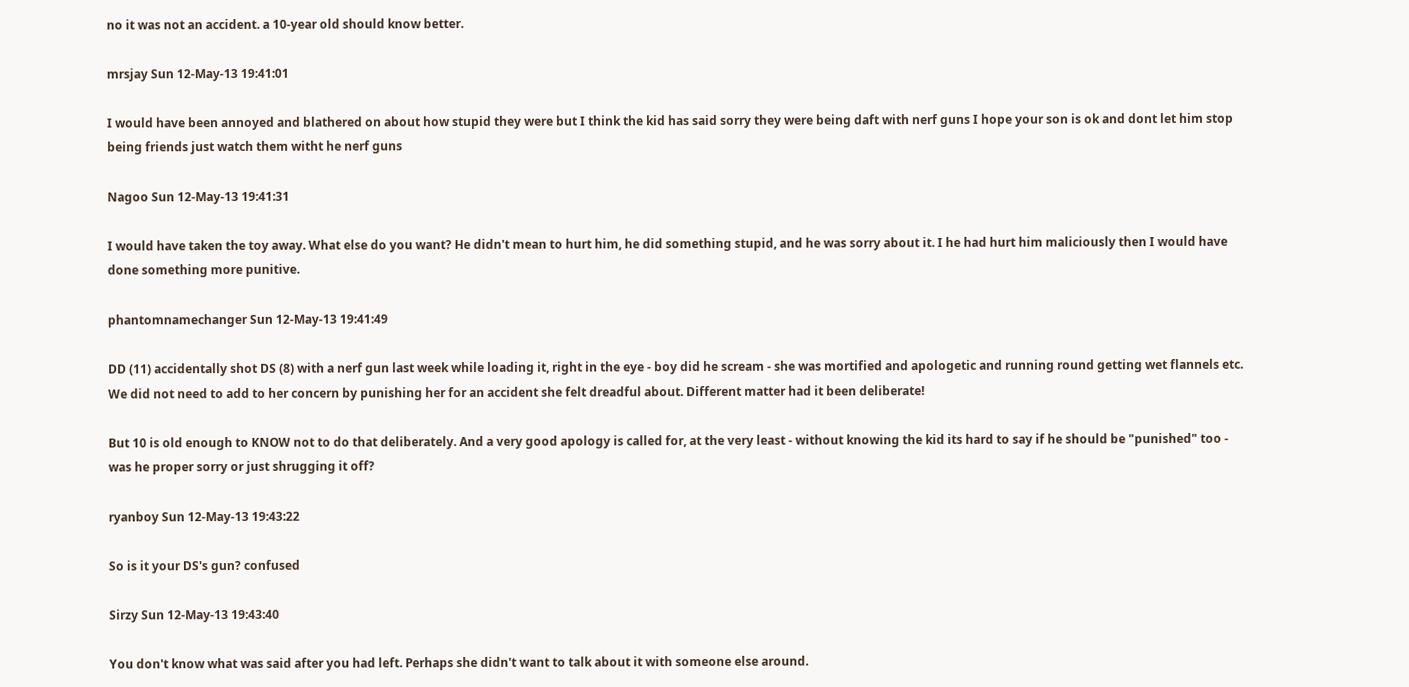no it was not an accident. a 10-year old should know better.

mrsjay Sun 12-May-13 19:41:01

I would have been annoyed and blathered on about how stupid they were but I think the kid has said sorry they were being daft with nerf guns I hope your son is ok and dont let him stop being friends just watch them witht he nerf guns

Nagoo Sun 12-May-13 19:41:31

I would have taken the toy away. What else do you want? He didn't mean to hurt him, he did something stupid, and he was sorry about it. I he had hurt him maliciously then I would have done something more punitive.

phantomnamechanger Sun 12-May-13 19:41:49

DD (11) accidentally shot DS (8) with a nerf gun last week while loading it, right in the eye - boy did he scream - she was mortified and apologetic and running round getting wet flannels etc. We did not need to add to her concern by punishing her for an accident she felt dreadful about. Different matter had it been deliberate!

But 10 is old enough to KNOW not to do that deliberately. And a very good apology is called for, at the very least - without knowing the kid its hard to say if he should be "punished" too - was he proper sorry or just shrugging it off?

ryanboy Sun 12-May-13 19:43:22

So is it your DS's gun? confused

Sirzy Sun 12-May-13 19:43:40

You don't know what was said after you had left. Perhaps she didn't want to talk about it with someone else around.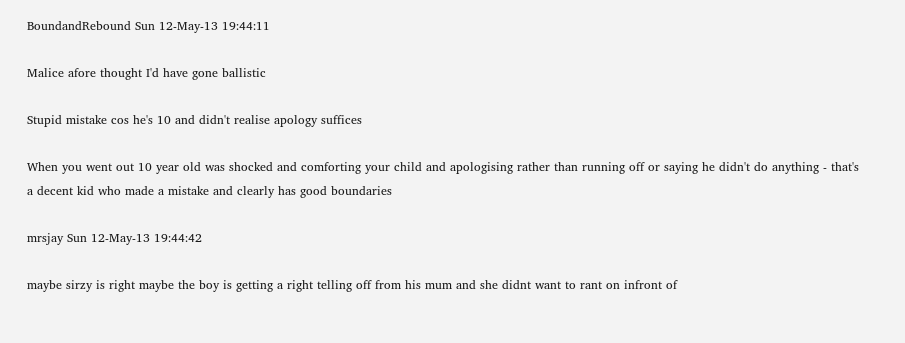BoundandRebound Sun 12-May-13 19:44:11

Malice afore thought I'd have gone ballistic

Stupid mistake cos he's 10 and didn't realise apology suffices

When you went out 10 year old was shocked and comforting your child and apologising rather than running off or saying he didn't do anything - that's a decent kid who made a mistake and clearly has good boundaries

mrsjay Sun 12-May-13 19:44:42

maybe sirzy is right maybe the boy is getting a right telling off from his mum and she didnt want to rant on infront of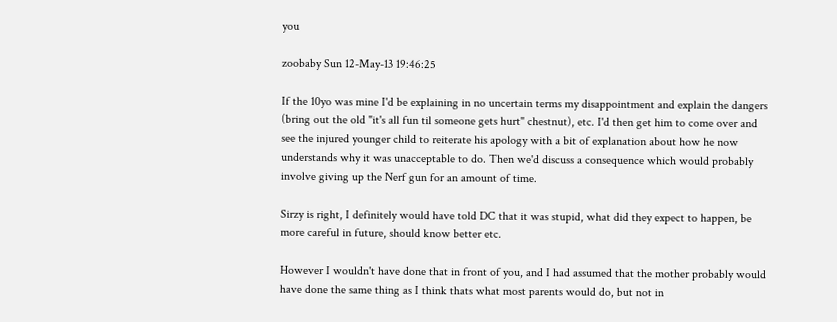you

zoobaby Sun 12-May-13 19:46:25

If the 10yo was mine I'd be explaining in no uncertain terms my disappointment and explain the dangers (bring out the old "it's all fun til someone gets hurt" chestnut), etc. I'd then get him to come over and see the injured younger child to reiterate his apology with a bit of explanation about how he now understands why it was unacceptable to do. Then we'd discuss a consequence which would probably involve giving up the Nerf gun for an amount of time.

Sirzy is right, I definitely would have told DC that it was stupid, what did they expect to happen, be more careful in future, should know better etc.

However I wouldn't have done that in front of you, and I had assumed that the mother probably would have done the same thing as I think thats what most parents would do, but not in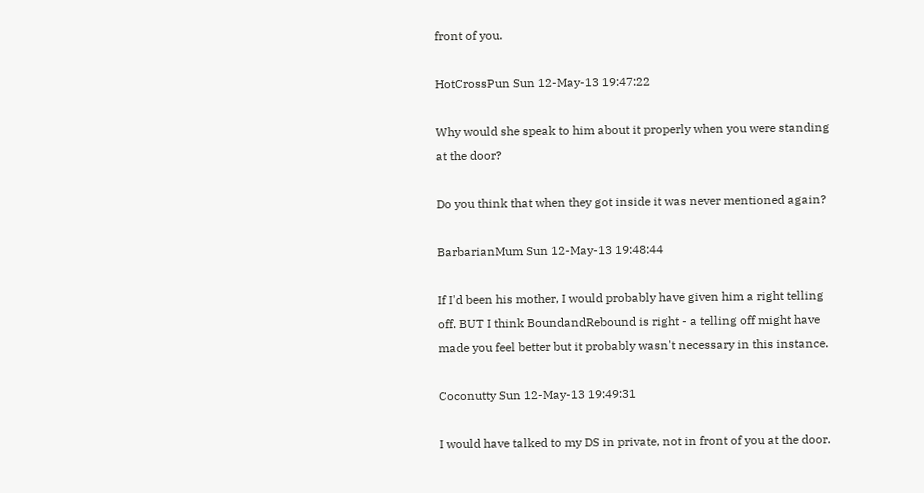front of you.

HotCrossPun Sun 12-May-13 19:47:22

Why would she speak to him about it properly when you were standing at the door?

Do you think that when they got inside it was never mentioned again?

BarbarianMum Sun 12-May-13 19:48:44

If I'd been his mother, I would probably have given him a right telling off. BUT I think BoundandRebound is right - a telling off might have made you feel better but it probably wasn't necessary in this instance.

Coconutty Sun 12-May-13 19:49:31

I would have talked to my DS in private, not in front of you at the door.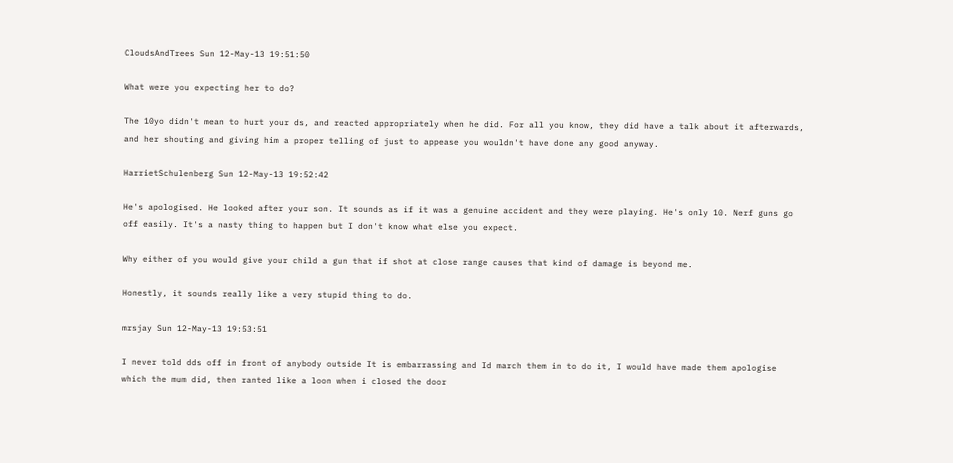CloudsAndTrees Sun 12-May-13 19:51:50

What were you expecting her to do?

The 10yo didn't mean to hurt your ds, and reacted appropriately when he did. For all you know, they did have a talk about it afterwards, and her shouting and giving him a proper telling of just to appease you wouldn't have done any good anyway.

HarrietSchulenberg Sun 12-May-13 19:52:42

He's apologised. He looked after your son. It sounds as if it was a genuine accident and they were playing. He's only 10. Nerf guns go off easily. It's a nasty thing to happen but I don't know what else you expect.

Why either of you would give your child a gun that if shot at close range causes that kind of damage is beyond me.

Honestly, it sounds really like a very stupid thing to do.

mrsjay Sun 12-May-13 19:53:51

I never told dds off in front of anybody outside It is embarrassing and Id march them in to do it, I would have made them apologise which the mum did, then ranted like a loon when i closed the door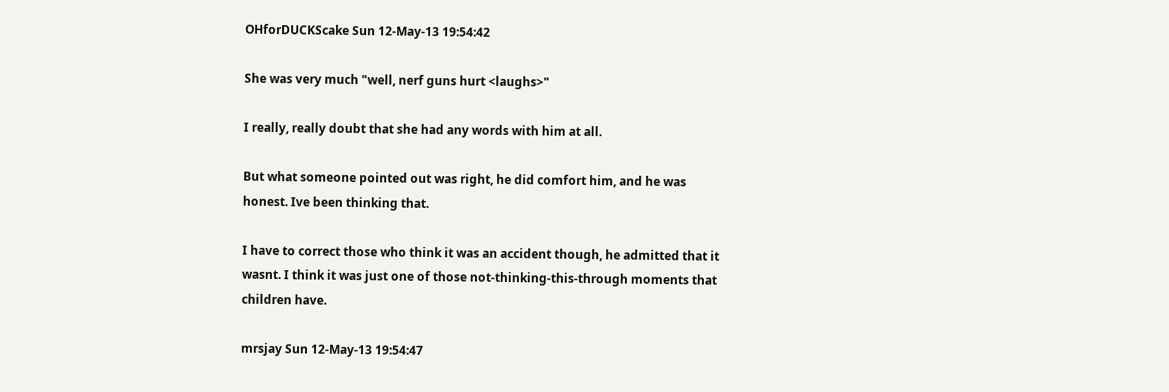OHforDUCKScake Sun 12-May-13 19:54:42

She was very much "well, nerf guns hurt <laughs>"

I really, really doubt that she had any words with him at all.

But what someone pointed out was right, he did comfort him, and he was honest. Ive been thinking that.

I have to correct those who think it was an accident though, he admitted that it wasnt. I think it was just one of those not-thinking-this-through moments that children have.

mrsjay Sun 12-May-13 19:54:47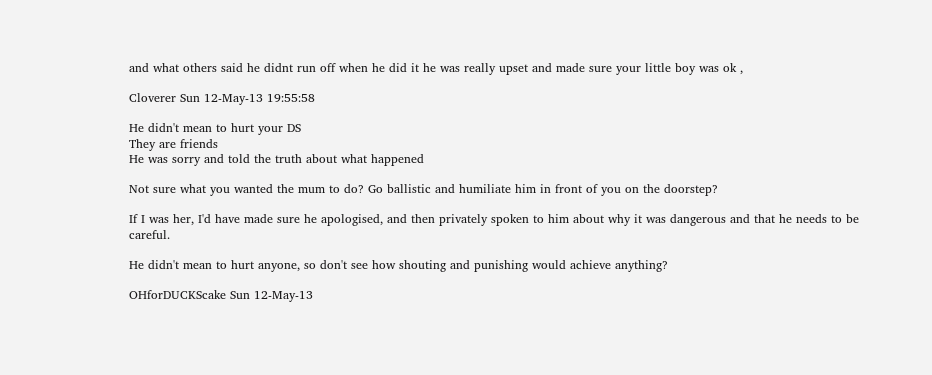and what others said he didnt run off when he did it he was really upset and made sure your little boy was ok ,

Cloverer Sun 12-May-13 19:55:58

He didn't mean to hurt your DS
They are friends
He was sorry and told the truth about what happened

Not sure what you wanted the mum to do? Go ballistic and humiliate him in front of you on the doorstep?

If I was her, I'd have made sure he apologised, and then privately spoken to him about why it was dangerous and that he needs to be careful.

He didn't mean to hurt anyone, so don't see how shouting and punishing would achieve anything?

OHforDUCKScake Sun 12-May-13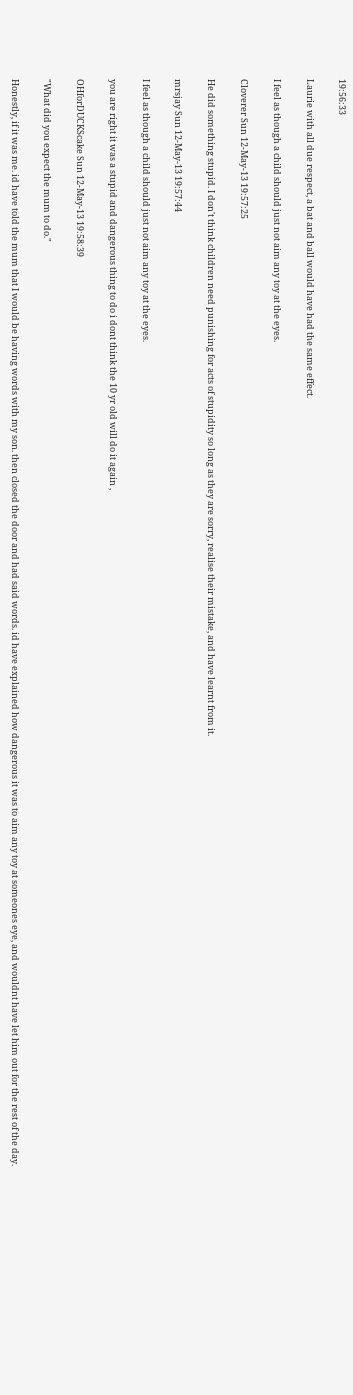19:56:33

Laurie with all due respect, a bat and ball would have had the same effect.

I feel as though a child should just not aim any toy at the eyes.

Cloverer Sun 12-May-13 19:57:25

He did something stupid. I don't think children need punishing for acts of stupidity so long as they are sorry, realise their mistake, and have learnt from it.

mrsjay Sun 12-May-13 19:57:44

I feel as though a child should just not aim any toy at the eyes.

you are right it was a stupid and dangerous thing to do i dont think the 10 yr old will do it again ,

OHforDUCKScake Sun 12-May-13 19:58:39

"What did you expect the mum to do."

Honestly, if it was me. id have told the mum that I would be having words with my son. then closed the door and had said words. id have explained how dangerous it was to aim any toy at someones eye, and wouldnt have let him out for the rest of the day.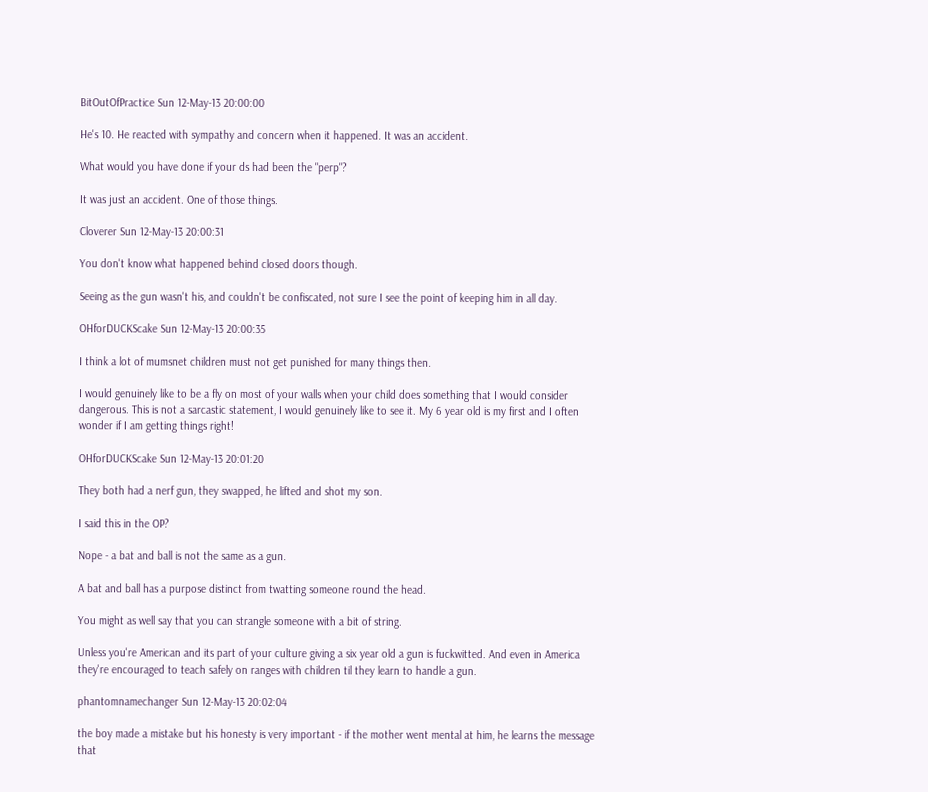BitOutOfPractice Sun 12-May-13 20:00:00

He's 10. He reacted with sympathy and concern when it happened. It was an accident.

What would you have done if your ds had been the "perp"?

It was just an accident. One of those things.

Cloverer Sun 12-May-13 20:00:31

You don't know what happened behind closed doors though.

Seeing as the gun wasn't his, and couldn't be confiscated, not sure I see the point of keeping him in all day.

OHforDUCKScake Sun 12-May-13 20:00:35

I think a lot of mumsnet children must not get punished for many things then.

I would genuinely like to be a fly on most of your walls when your child does something that I would consider dangerous. This is not a sarcastic statement, I would genuinely like to see it. My 6 year old is my first and I often wonder if I am getting things right!

OHforDUCKScake Sun 12-May-13 20:01:20

They both had a nerf gun, they swapped, he lifted and shot my son.

I said this in the OP?

Nope - a bat and ball is not the same as a gun.

A bat and ball has a purpose distinct from twatting someone round the head.

You might as well say that you can strangle someone with a bit of string.

Unless you're American and its part of your culture giving a six year old a gun is fuckwitted. And even in America they're encouraged to teach safely on ranges with children til they learn to handle a gun.

phantomnamechanger Sun 12-May-13 20:02:04

the boy made a mistake but his honesty is very important - if the mother went mental at him, he learns the message that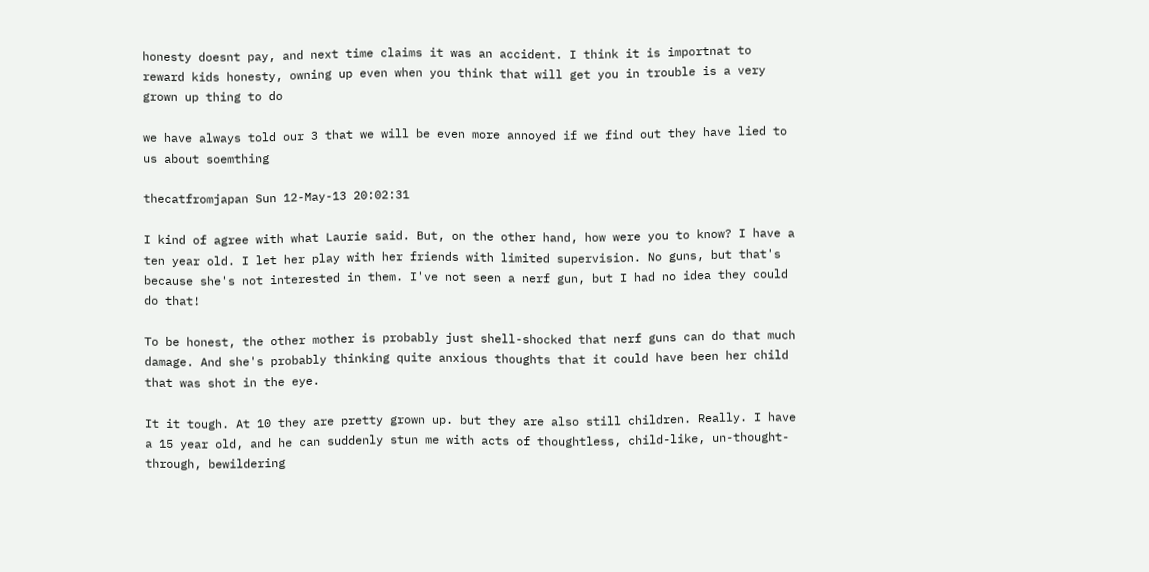honesty doesnt pay, and next time claims it was an accident. I think it is importnat to reward kids honesty, owning up even when you think that will get you in trouble is a very grown up thing to do

we have always told our 3 that we will be even more annoyed if we find out they have lied to us about soemthing

thecatfromjapan Sun 12-May-13 20:02:31

I kind of agree with what Laurie said. But, on the other hand, how were you to know? I have a ten year old. I let her play with her friends with limited supervision. No guns, but that's because she's not interested in them. I've not seen a nerf gun, but I had no idea they could do that!

To be honest, the other mother is probably just shell-shocked that nerf guns can do that much damage. And she's probably thinking quite anxious thoughts that it could have been her child that was shot in the eye.

It it tough. At 10 they are pretty grown up. but they are also still children. Really. I have a 15 year old, and he can suddenly stun me with acts of thoughtless, child-like, un-thought-through, bewildering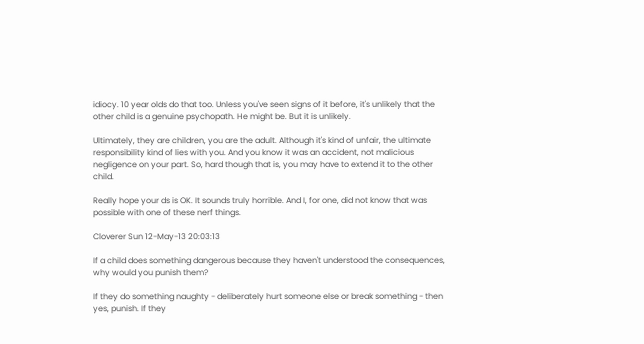idiocy. 10 year olds do that too. Unless you've seen signs of it before, it's unlikely that the other child is a genuine psychopath. He might be. But it is unlikely.

Ultimately, they are children, you are the adult. Although it's kind of unfair, the ultimate responsibility kind of lies with you. And you know it was an accident, not malicious negligence on your part. So, hard though that is, you may have to extend it to the other child.

Really hope your ds is OK. It sounds truly horrible. And I, for one, did not know that was possible with one of these nerf things.

Cloverer Sun 12-May-13 20:03:13

If a child does something dangerous because they haven't understood the consequences, why would you punish them?

If they do something naughty - deliberately hurt someone else or break something - then yes, punish. If they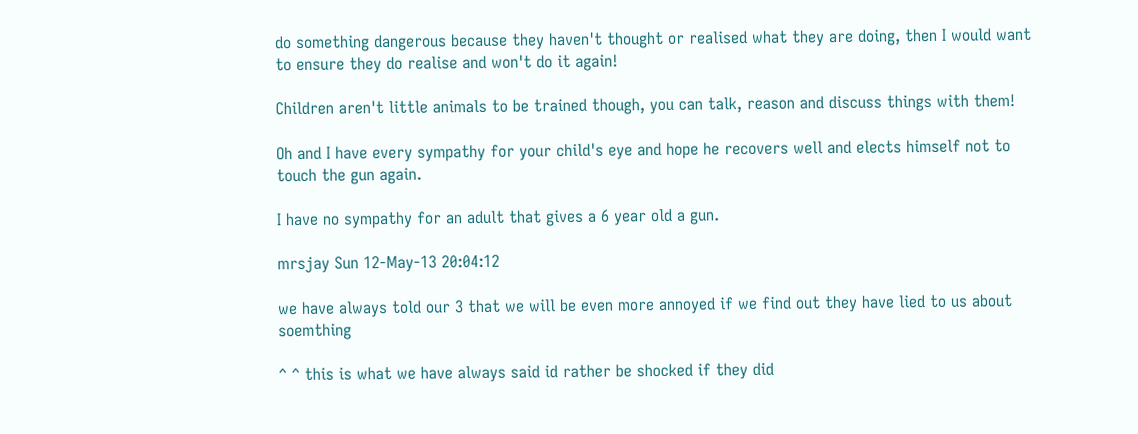do something dangerous because they haven't thought or realised what they are doing, then I would want to ensure they do realise and won't do it again!

Children aren't little animals to be trained though, you can talk, reason and discuss things with them!

Oh and I have every sympathy for your child's eye and hope he recovers well and elects himself not to touch the gun again.

I have no sympathy for an adult that gives a 6 year old a gun.

mrsjay Sun 12-May-13 20:04:12

we have always told our 3 that we will be even more annoyed if we find out they have lied to us about soemthing

^ ^ this is what we have always said id rather be shocked if they did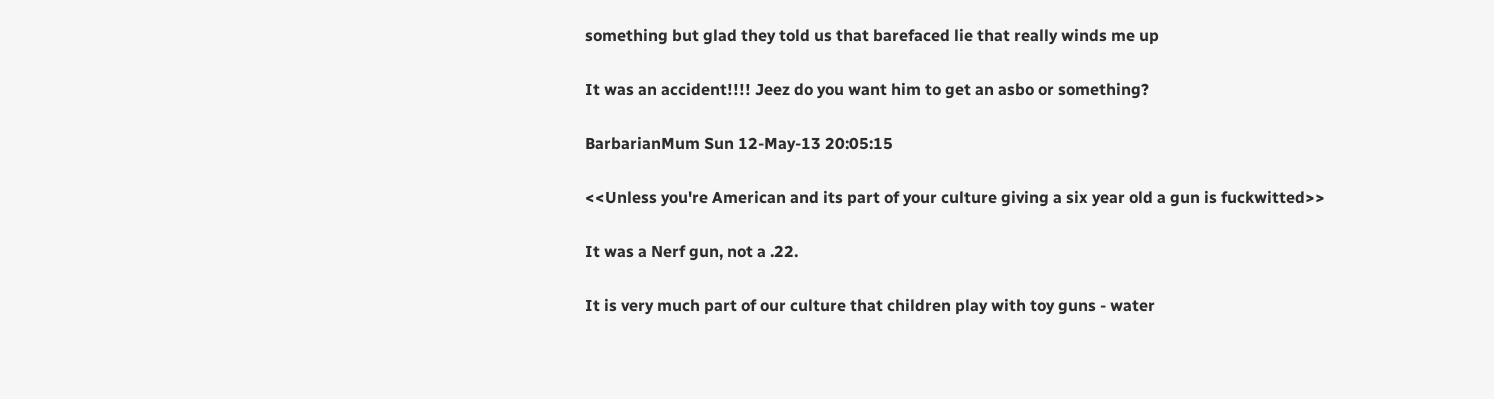something but glad they told us that barefaced lie that really winds me up

It was an accident!!!! Jeez do you want him to get an asbo or something?

BarbarianMum Sun 12-May-13 20:05:15

<<Unless you're American and its part of your culture giving a six year old a gun is fuckwitted>>

It was a Nerf gun, not a .22.

It is very much part of our culture that children play with toy guns - water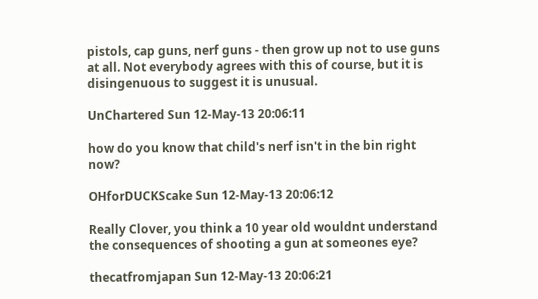pistols, cap guns, nerf guns - then grow up not to use guns at all. Not everybody agrees with this of course, but it is disingenuous to suggest it is unusual.

UnChartered Sun 12-May-13 20:06:11

how do you know that child's nerf isn't in the bin right now?

OHforDUCKScake Sun 12-May-13 20:06:12

Really Clover, you think a 10 year old wouldnt understand the consequences of shooting a gun at someones eye?

thecatfromjapan Sun 12-May-13 20:06:21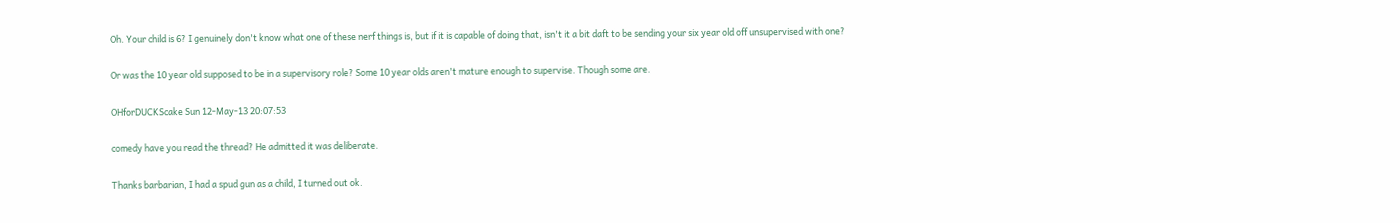Oh. Your child is 6? I genuinely don't know what one of these nerf things is, but if it is capable of doing that, isn't it a bit daft to be sending your six year old off unsupervised with one?

Or was the 10 year old supposed to be in a supervisory role? Some 10 year olds aren't mature enough to supervise. Though some are.

OHforDUCKScake Sun 12-May-13 20:07:53

comedy have you read the thread? He admitted it was deliberate.

Thanks barbarian, I had a spud gun as a child, I turned out ok.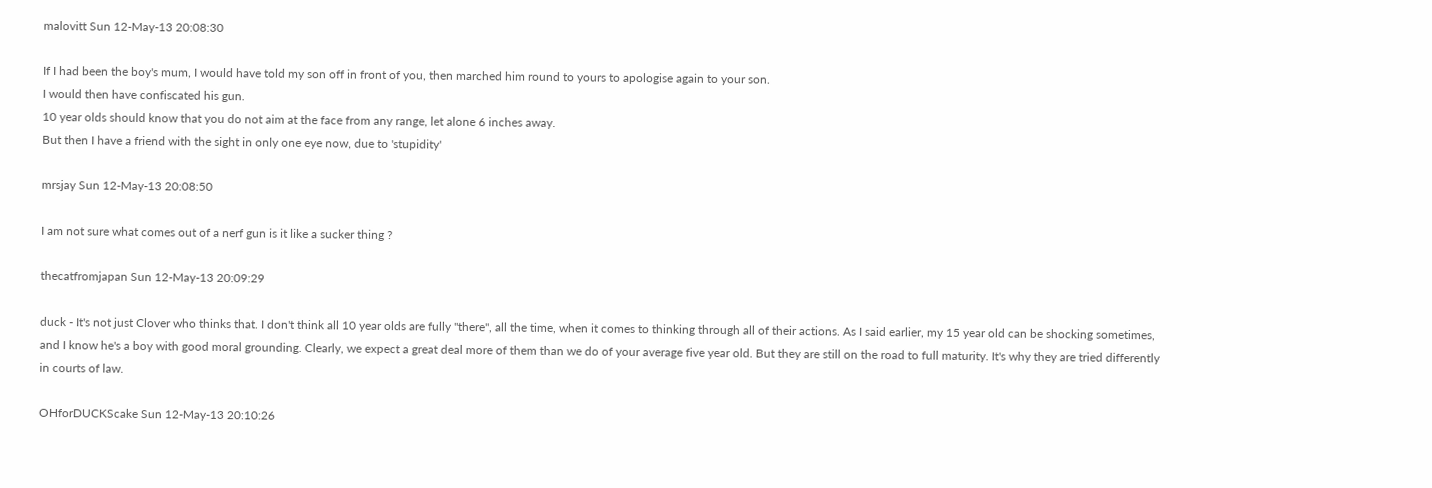malovitt Sun 12-May-13 20:08:30

If I had been the boy's mum, I would have told my son off in front of you, then marched him round to yours to apologise again to your son.
I would then have confiscated his gun.
10 year olds should know that you do not aim at the face from any range, let alone 6 inches away.
But then I have a friend with the sight in only one eye now, due to 'stupidity'

mrsjay Sun 12-May-13 20:08:50

I am not sure what comes out of a nerf gun is it like a sucker thing ?

thecatfromjapan Sun 12-May-13 20:09:29

duck - It's not just Clover who thinks that. I don't think all 10 year olds are fully "there", all the time, when it comes to thinking through all of their actions. As I said earlier, my 15 year old can be shocking sometimes, and I know he's a boy with good moral grounding. Clearly, we expect a great deal more of them than we do of your average five year old. But they are still on the road to full maturity. It's why they are tried differently in courts of law.

OHforDUCKScake Sun 12-May-13 20:10:26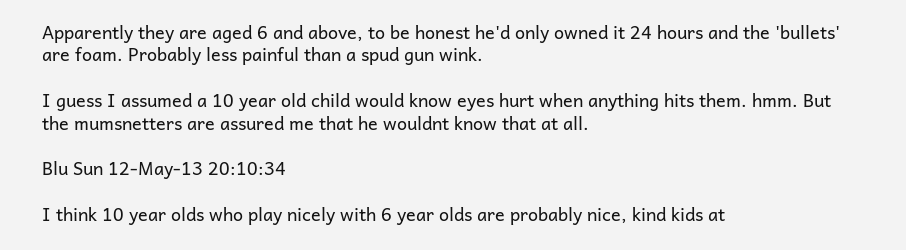Apparently they are aged 6 and above, to be honest he'd only owned it 24 hours and the 'bullets' are foam. Probably less painful than a spud gun wink.

I guess I assumed a 10 year old child would know eyes hurt when anything hits them. hmm. But the mumsnetters are assured me that he wouldnt know that at all.

Blu Sun 12-May-13 20:10:34

I think 10 year olds who play nicely with 6 year olds are probably nice, kind kids at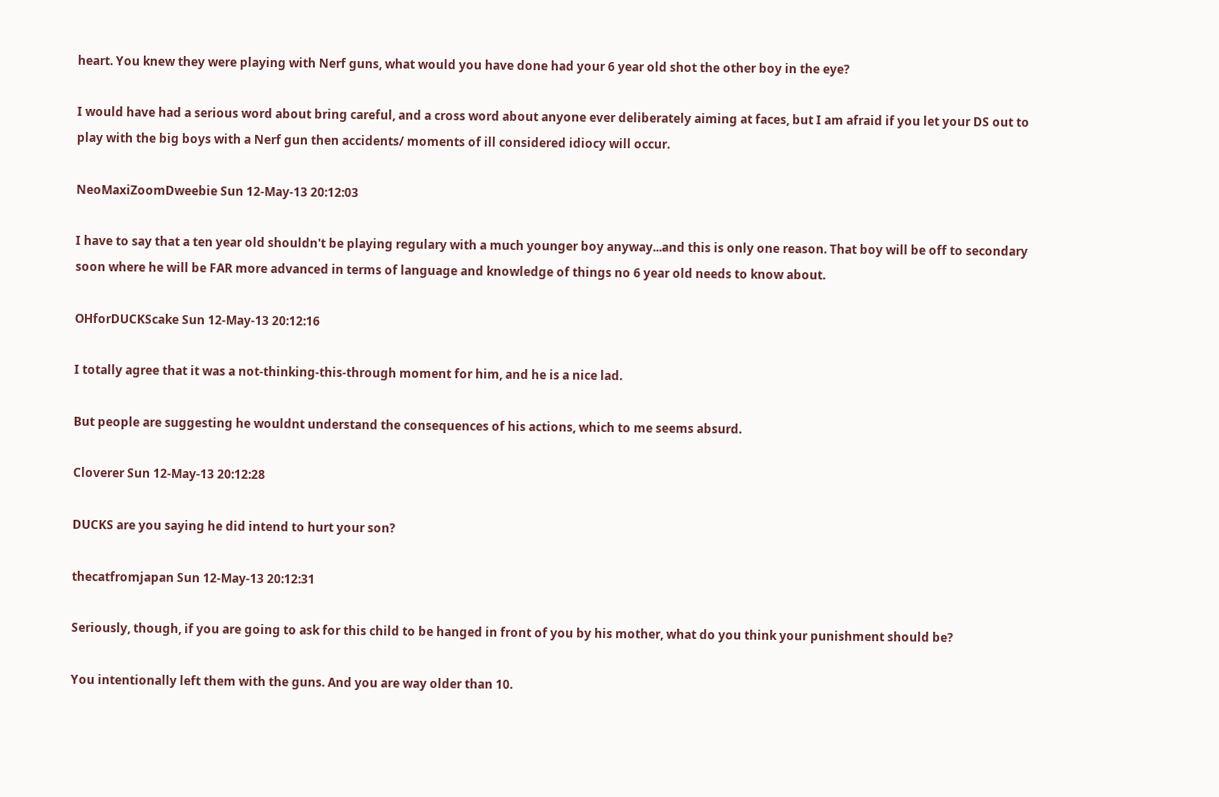heart. You knew they were playing with Nerf guns, what would you have done had your 6 year old shot the other boy in the eye?

I would have had a serious word about bring careful, and a cross word about anyone ever deliberately aiming at faces, but I am afraid if you let your DS out to play with the big boys with a Nerf gun then accidents/ moments of ill considered idiocy will occur.

NeoMaxiZoomDweebie Sun 12-May-13 20:12:03

I have to say that a ten year old shouldn't be playing regulary with a much younger boy anyway...and this is only one reason. That boy will be off to secondary soon where he will be FAR more advanced in terms of language and knowledge of things no 6 year old needs to know about.

OHforDUCKScake Sun 12-May-13 20:12:16

I totally agree that it was a not-thinking-this-through moment for him, and he is a nice lad.

But people are suggesting he wouldnt understand the consequences of his actions, which to me seems absurd.

Cloverer Sun 12-May-13 20:12:28

DUCKS are you saying he did intend to hurt your son?

thecatfromjapan Sun 12-May-13 20:12:31

Seriously, though, if you are going to ask for this child to be hanged in front of you by his mother, what do you think your punishment should be?

You intentionally left them with the guns. And you are way older than 10.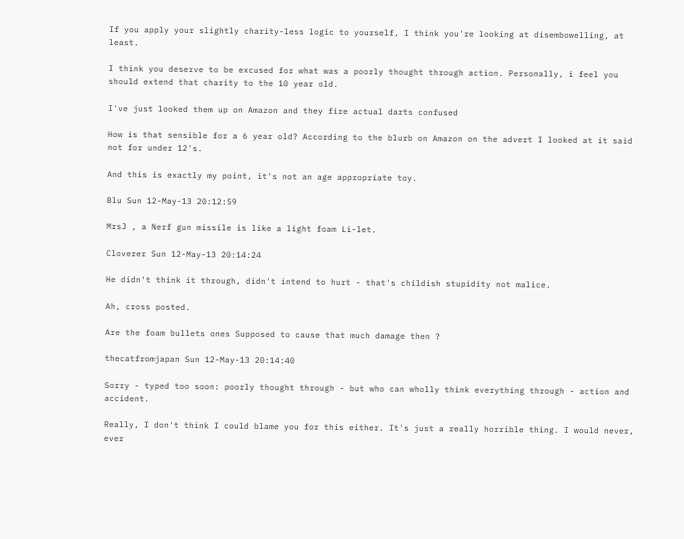If you apply your slightly charity-less logic to yourself, I think you're looking at disembowelling, at least.

I think you deserve to be excused for what was a poorly thought through action. Personally, i feel you should extend that charity to the 10 year old.

I've just looked them up on Amazon and they fire actual darts confused

How is that sensible for a 6 year old? According to the blurb on Amazon on the advert I looked at it said not for under 12's.

And this is exactly my point, it's not an age appropriate toy.

Blu Sun 12-May-13 20:12:59

MrsJ , a Nerf gun missile is like a light foam Li-let.

Cloverer Sun 12-May-13 20:14:24

He didn't think it through, didn't intend to hurt - that's childish stupidity not malice.

Ah, cross posted.

Are the foam bullets ones Supposed to cause that much damage then ?

thecatfromjapan Sun 12-May-13 20:14:40

Sorry - typed too soon: poorly thought through - but who can wholly think everything through - action and accident.

Really, I don't think I could blame you for this either. It's just a really horrible thing. I would never, ever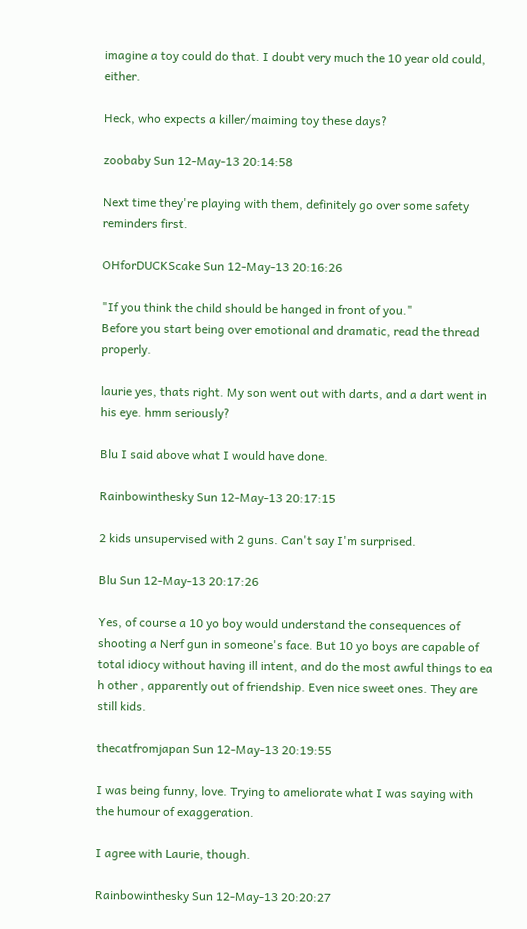imagine a toy could do that. I doubt very much the 10 year old could, either.

Heck, who expects a killer/maiming toy these days?

zoobaby Sun 12-May-13 20:14:58

Next time they're playing with them, definitely go over some safety reminders first.

OHforDUCKScake Sun 12-May-13 20:16:26

"If you think the child should be hanged in front of you."
Before you start being over emotional and dramatic, read the thread properly.

laurie yes, thats right. My son went out with darts, and a dart went in his eye. hmm seriously?

Blu I said above what I would have done.

Rainbowinthesky Sun 12-May-13 20:17:15

2 kids unsupervised with 2 guns. Can't say I'm surprised.

Blu Sun 12-May-13 20:17:26

Yes, of course a 10 yo boy would understand the consequences of shooting a Nerf gun in someone's face. But 10 yo boys are capable of total idiocy without having ill intent, and do the most awful things to ea h other , apparently out of friendship. Even nice sweet ones. They are still kids.

thecatfromjapan Sun 12-May-13 20:19:55

I was being funny, love. Trying to ameliorate what I was saying with the humour of exaggeration.

I agree with Laurie, though.

Rainbowinthesky Sun 12-May-13 20:20:27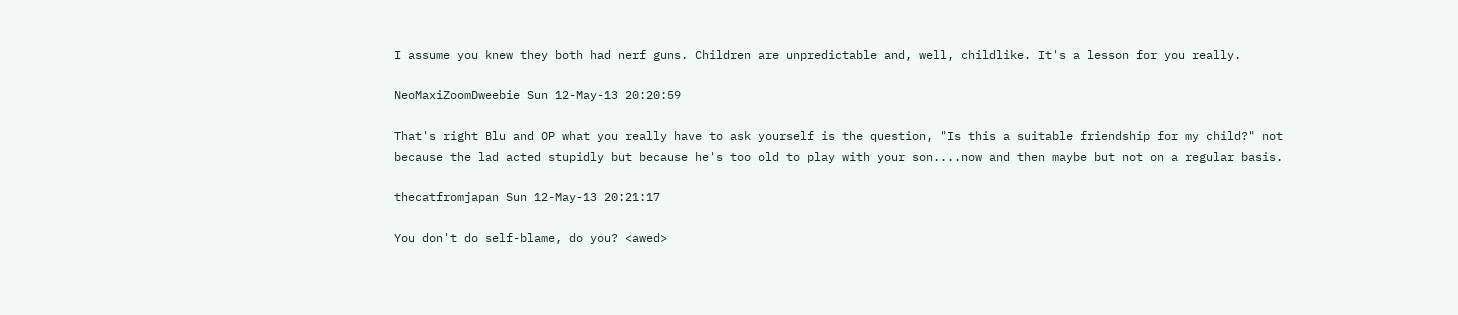I assume you knew they both had nerf guns. Children are unpredictable and, well, childlike. It's a lesson for you really.

NeoMaxiZoomDweebie Sun 12-May-13 20:20:59

That's right Blu and OP what you really have to ask yourself is the question, "Is this a suitable friendship for my child?" not because the lad acted stupidly but because he's too old to play with your son....now and then maybe but not on a regular basis.

thecatfromjapan Sun 12-May-13 20:21:17

You don't do self-blame, do you? <awed>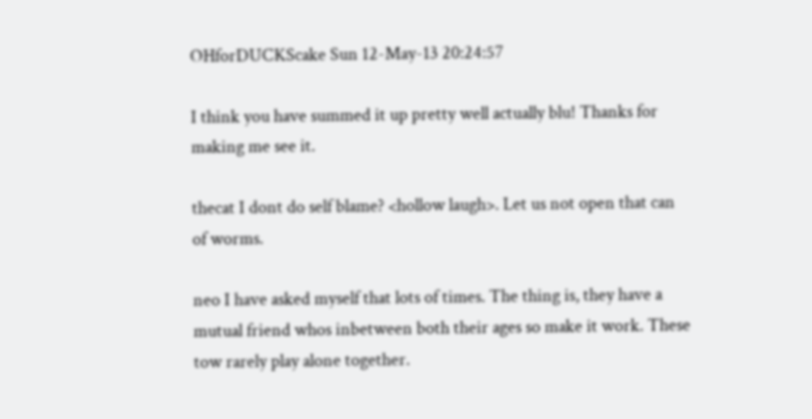OHforDUCKScake Sun 12-May-13 20:24:57

I think you have summed it up pretty well actually blu! Thanks for making me see it.

thecat I dont do self blame? <hollow laugh>. Let us not open that can of worms.

neo I have asked myself that lots of times. The thing is, they have a mutual friend whos inbetween both their ages so make it work. These tow rarely play alone together.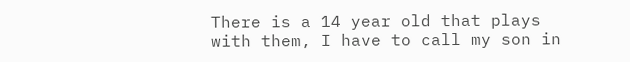There is a 14 year old that plays with them, I have to call my son in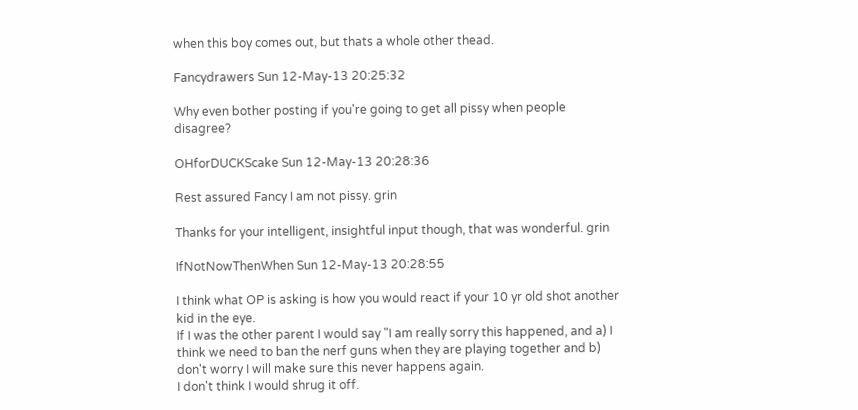when this boy comes out, but thats a whole other thead.

Fancydrawers Sun 12-May-13 20:25:32

Why even bother posting if you're going to get all pissy when people disagree?

OHforDUCKScake Sun 12-May-13 20:28:36

Rest assured Fancy I am not pissy. grin

Thanks for your intelligent, insightful input though, that was wonderful. grin

IfNotNowThenWhen Sun 12-May-13 20:28:55

I think what OP is asking is how you would react if your 10 yr old shot another kid in the eye.
If I was the other parent I would say "I am really sorry this happened, and a) I think we need to ban the nerf guns when they are playing together and b) don't worry I will make sure this never happens again.
I don't think I would shrug it off.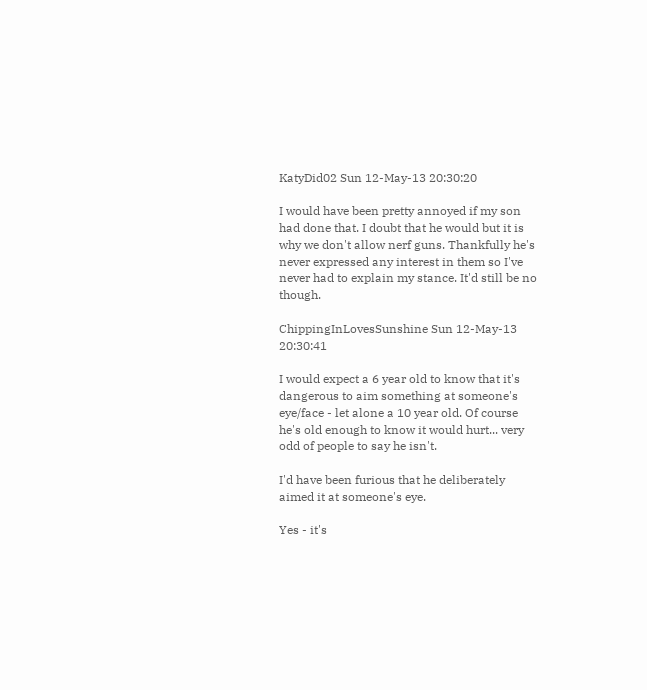KatyDid02 Sun 12-May-13 20:30:20

I would have been pretty annoyed if my son had done that. I doubt that he would but it is why we don't allow nerf guns. Thankfully he's never expressed any interest in them so I've never had to explain my stance. It'd still be no though.

ChippingInLovesSunshine Sun 12-May-13 20:30:41

I would expect a 6 year old to know that it's dangerous to aim something at someone's eye/face - let alone a 10 year old. Of course he's old enough to know it would hurt... very odd of people to say he isn't.

I'd have been furious that he deliberately aimed it at someone's eye.

Yes - it's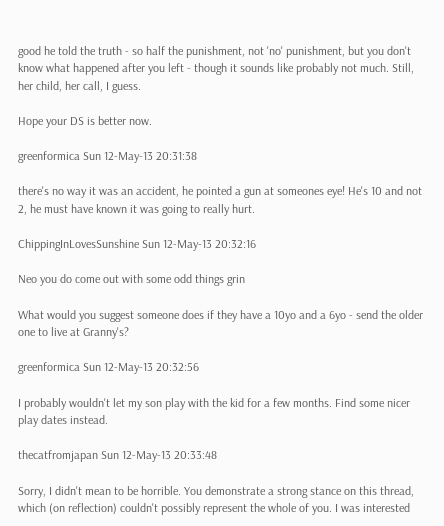good he told the truth - so half the punishment, not 'no' punishment, but you don't know what happened after you left - though it sounds like probably not much. Still, her child, her call, I guess.

Hope your DS is better now.

greenformica Sun 12-May-13 20:31:38

there's no way it was an accident, he pointed a gun at someones eye! He's 10 and not 2, he must have known it was going to really hurt.

ChippingInLovesSunshine Sun 12-May-13 20:32:16

Neo you do come out with some odd things grin

What would you suggest someone does if they have a 10yo and a 6yo - send the older one to live at Granny's?

greenformica Sun 12-May-13 20:32:56

I probably wouldn't let my son play with the kid for a few months. Find some nicer play dates instead.

thecatfromjapan Sun 12-May-13 20:33:48

Sorry, I didn't mean to be horrible. You demonstrate a strong stance on this thread, which (on reflection) couldn't possibly represent the whole of you. I was interested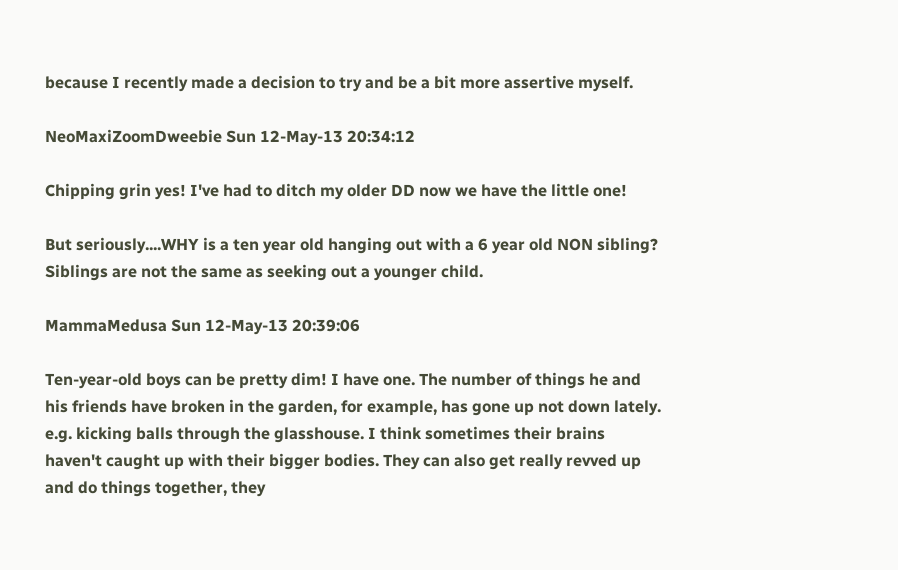because I recently made a decision to try and be a bit more assertive myself.

NeoMaxiZoomDweebie Sun 12-May-13 20:34:12

Chipping grin yes! I've had to ditch my older DD now we have the little one!

But seriously....WHY is a ten year old hanging out with a 6 year old NON sibling? Siblings are not the same as seeking out a younger child.

MammaMedusa Sun 12-May-13 20:39:06

Ten-year-old boys can be pretty dim! I have one. The number of things he and his friends have broken in the garden, for example, has gone up not down lately. e.g. kicking balls through the glasshouse. I think sometimes their brains haven't caught up with their bigger bodies. They can also get really revved up and do things together, they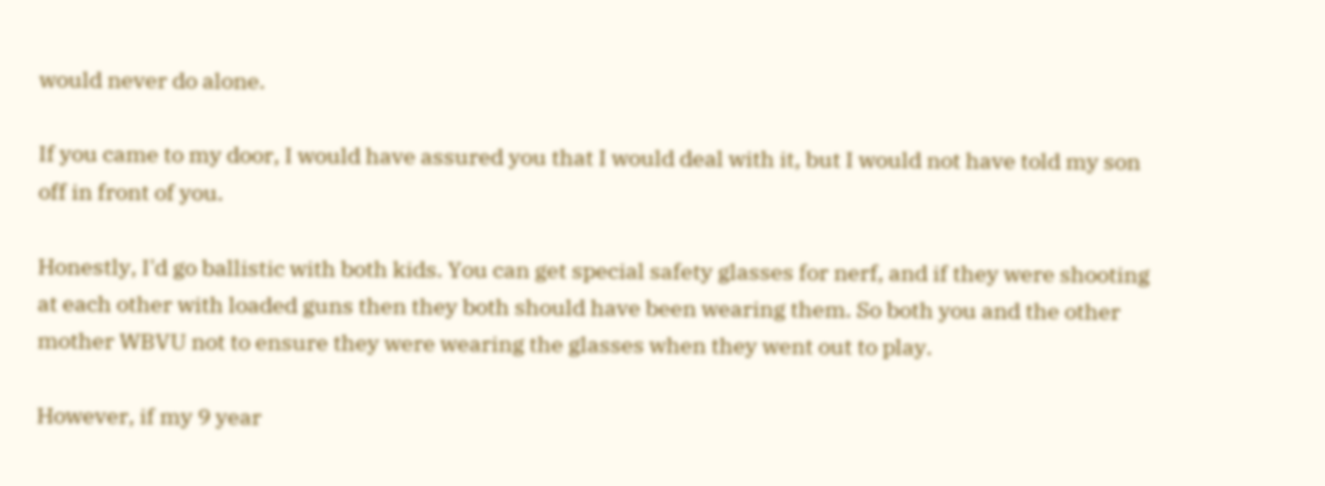would never do alone.

If you came to my door, I would have assured you that I would deal with it, but I would not have told my son off in front of you.

Honestly, I'd go ballistic with both kids. You can get special safety glasses for nerf, and if they were shooting at each other with loaded guns then they both should have been wearing them. So both you and the other mother WBVU not to ensure they were wearing the glasses when they went out to play.

However, if my 9 year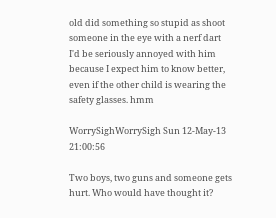old did something so stupid as shoot someone in the eye with a nerf dart I'd be seriously annoyed with him because I expect him to know better, even if the other child is wearing the safety glasses. hmm

WorrySighWorrySigh Sun 12-May-13 21:00:56

Two boys, two guns and someone gets hurt. Who would have thought it?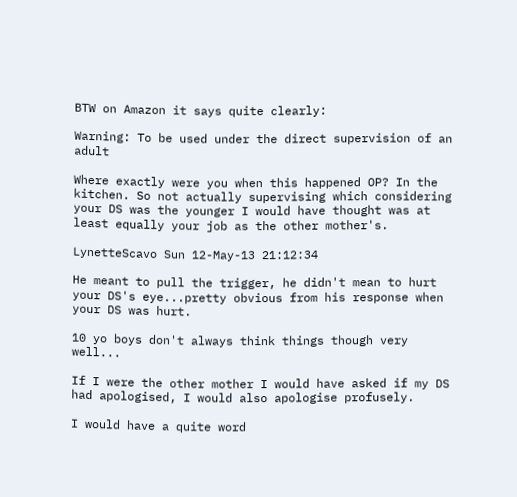BTW on Amazon it says quite clearly:

Warning: To be used under the direct supervision of an adult

Where exactly were you when this happened OP? In the kitchen. So not actually supervising which considering your DS was the younger I would have thought was at least equally your job as the other mother's.

LynetteScavo Sun 12-May-13 21:12:34

He meant to pull the trigger, he didn't mean to hurt your DS's eye...pretty obvious from his response when your DS was hurt.

10 yo boys don't always think things though very well...

If I were the other mother I would have asked if my DS had apologised, I would also apologise profusely.

I would have a quite word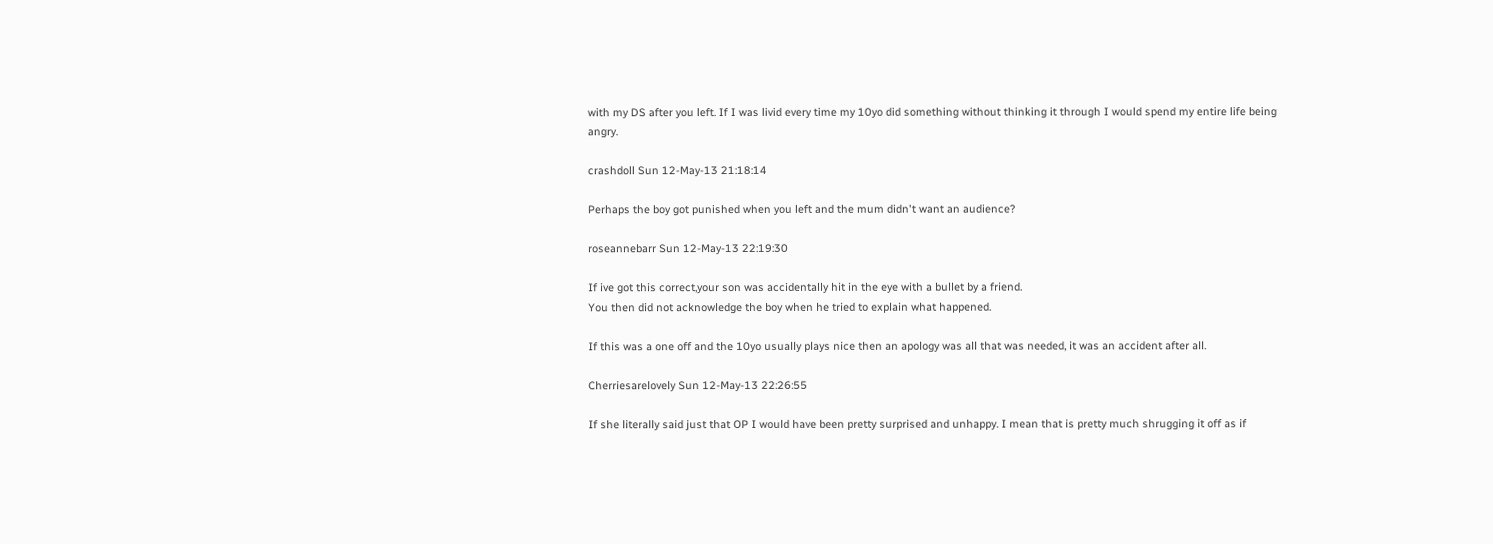with my DS after you left. If I was livid every time my 10yo did something without thinking it through I would spend my entire life being angry.

crashdoll Sun 12-May-13 21:18:14

Perhaps the boy got punished when you left and the mum didn't want an audience?

roseannebarr Sun 12-May-13 22:19:30

If ive got this correct,your son was accidentally hit in the eye with a bullet by a friend.
You then did not acknowledge the boy when he tried to explain what happened.

If this was a one off and the 10yo usually plays nice then an apology was all that was needed, it was an accident after all.

Cherriesarelovely Sun 12-May-13 22:26:55

If she literally said just that OP I would have been pretty surprised and unhappy. I mean that is pretty much shrugging it off as if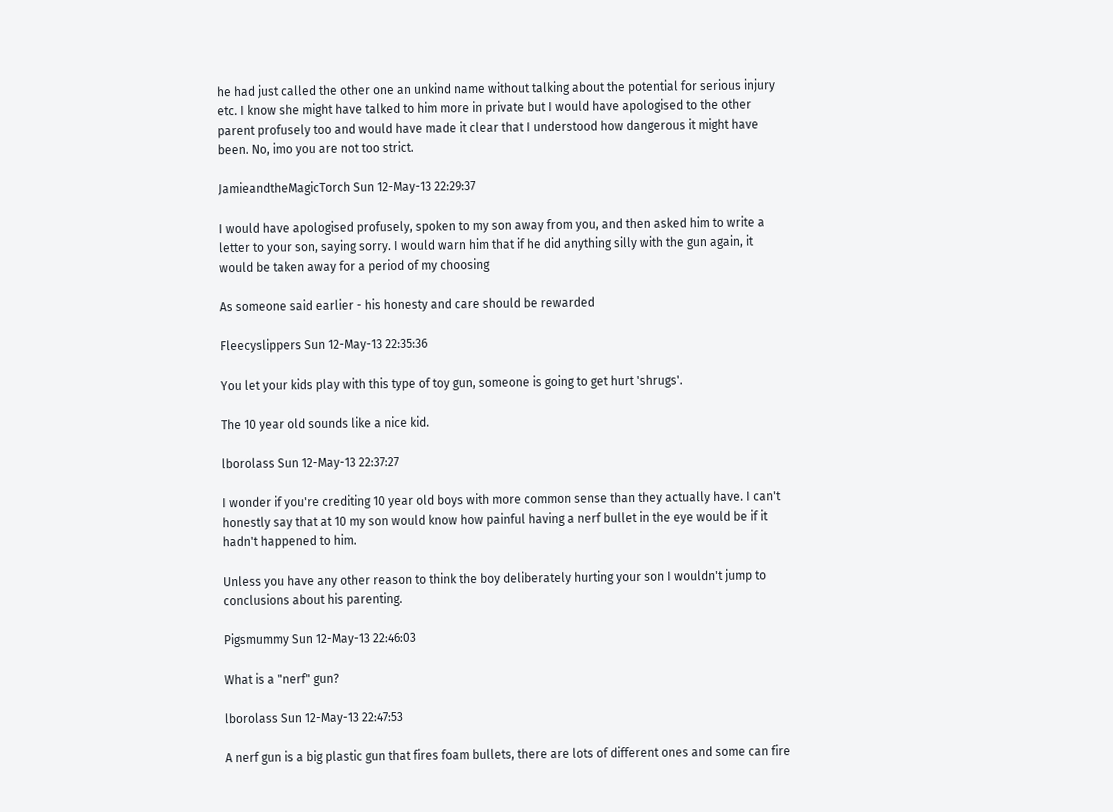he had just called the other one an unkind name without talking about the potential for serious injury etc. I know she might have talked to him more in private but I would have apologised to the other parent profusely too and would have made it clear that I understood how dangerous it might have been. No, imo you are not too strict.

JamieandtheMagicTorch Sun 12-May-13 22:29:37

I would have apologised profusely, spoken to my son away from you, and then asked him to write a letter to your son, saying sorry. I would warn him that if he did anything silly with the gun again, it would be taken away for a period of my choosing

As someone said earlier - his honesty and care should be rewarded

Fleecyslippers Sun 12-May-13 22:35:36

You let your kids play with this type of toy gun, someone is going to get hurt 'shrugs'.

The 10 year old sounds like a nice kid.

lborolass Sun 12-May-13 22:37:27

I wonder if you're crediting 10 year old boys with more common sense than they actually have. I can't honestly say that at 10 my son would know how painful having a nerf bullet in the eye would be if it hadn't happened to him.

Unless you have any other reason to think the boy deliberately hurting your son I wouldn't jump to conclusions about his parenting.

Pigsmummy Sun 12-May-13 22:46:03

What is a "nerf" gun?

lborolass Sun 12-May-13 22:47:53

A nerf gun is a big plastic gun that fires foam bullets, there are lots of different ones and some can fire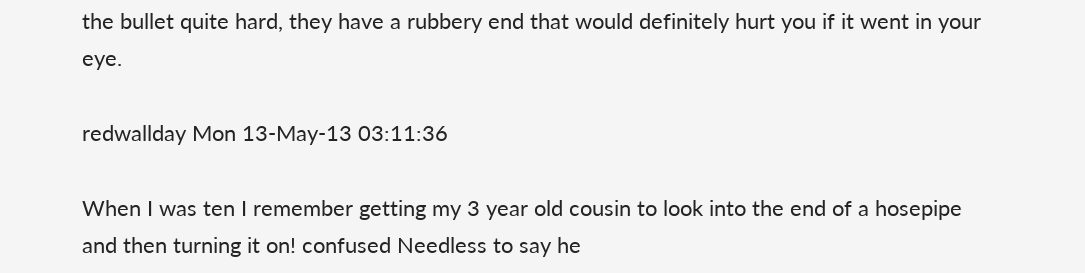the bullet quite hard, they have a rubbery end that would definitely hurt you if it went in your eye.

redwallday Mon 13-May-13 03:11:36

When I was ten I remember getting my 3 year old cousin to look into the end of a hosepipe and then turning it on! confused Needless to say he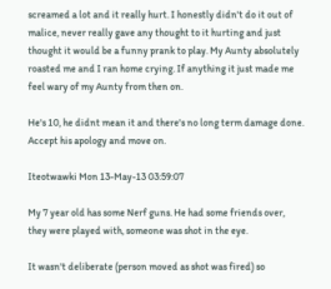screamed a lot and it really hurt. I honestly didn't do it out of malice, never really gave any thought to it hurting and just thought it would be a funny prank to play. My Aunty absolutely roasted me and I ran home crying. If anything it just made me feel wary of my Aunty from then on.

He's 10, he didnt mean it and there's no long term damage done. Accept his apology and move on.

Iteotwawki Mon 13-May-13 03:59:07

My 7 year old has some Nerf guns. He had some friends over, they were played with, someone was shot in the eye.

It wasn't deliberate (person moved as shot was fired) so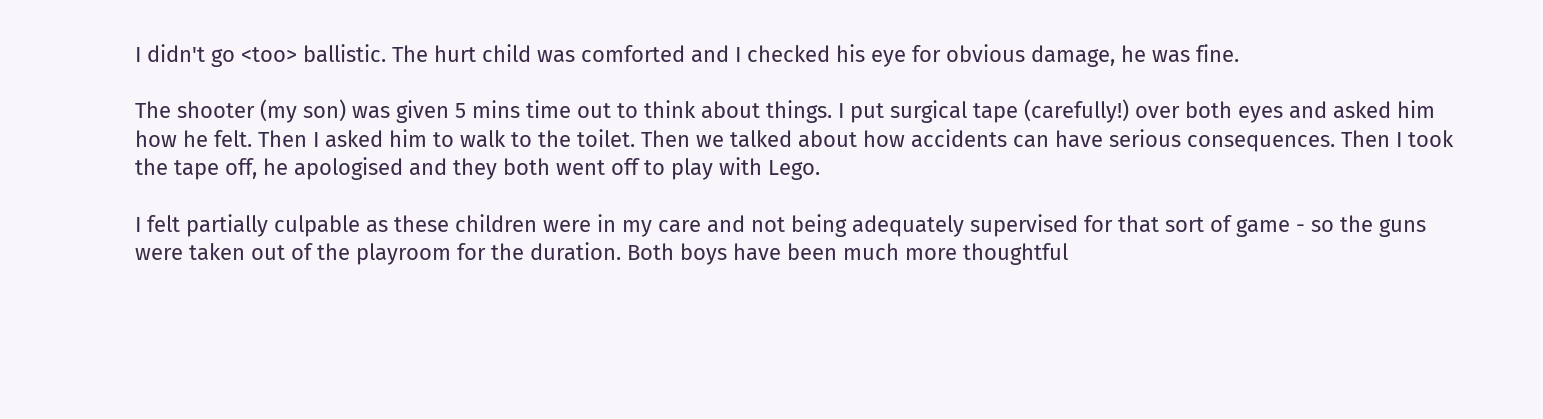I didn't go <too> ballistic. The hurt child was comforted and I checked his eye for obvious damage, he was fine.

The shooter (my son) was given 5 mins time out to think about things. I put surgical tape (carefully!) over both eyes and asked him how he felt. Then I asked him to walk to the toilet. Then we talked about how accidents can have serious consequences. Then I took the tape off, he apologised and they both went off to play with Lego.

I felt partially culpable as these children were in my care and not being adequately supervised for that sort of game - so the guns were taken out of the playroom for the duration. Both boys have been much more thoughtful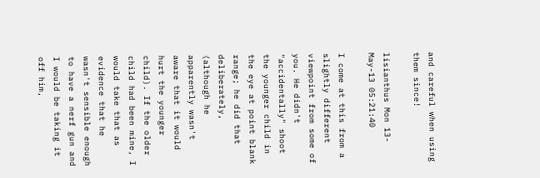and careful when using them since!

lisianthus Mon 13-May-13 05:21:40

I come at this from a slightly different viewpoint from some of you. He didn't "accidentally" shoot the younger child in the eye at point blank range; he did that deliberately, (although he apparently wasn't aware that it would hurt the younger child). If the older child had been mine, I would take that as evidence that he wasn't sensible enough to have a nerf gun and I would be taking it off him,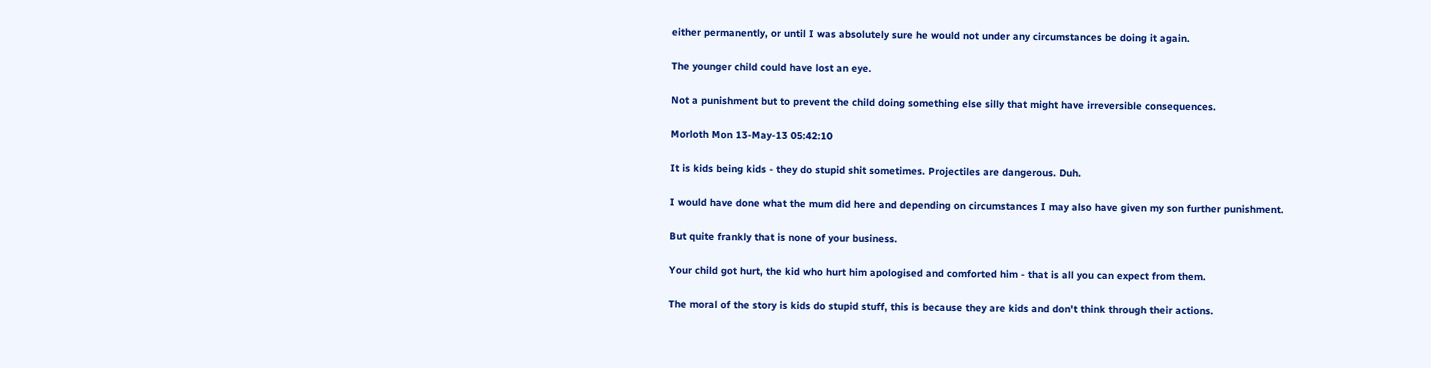either permanently, or until I was absolutely sure he would not under any circumstances be doing it again.

The younger child could have lost an eye.

Not a punishment but to prevent the child doing something else silly that might have irreversible consequences.

Morloth Mon 13-May-13 05:42:10

It is kids being kids - they do stupid shit sometimes. Projectiles are dangerous. Duh.

I would have done what the mum did here and depending on circumstances I may also have given my son further punishment.

But quite frankly that is none of your business.

Your child got hurt, the kid who hurt him apologised and comforted him - that is all you can expect from them.

The moral of the story is kids do stupid stuff, this is because they are kids and don't think through their actions.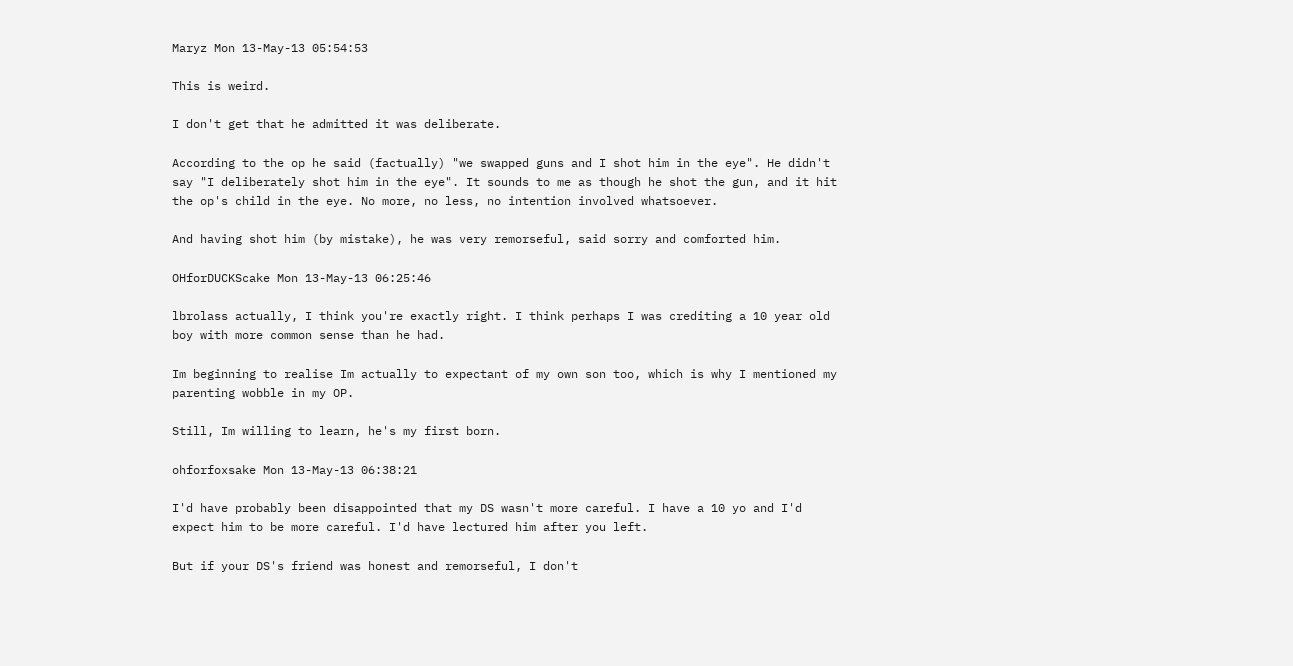Maryz Mon 13-May-13 05:54:53

This is weird.

I don't get that he admitted it was deliberate.

According to the op he said (factually) "we swapped guns and I shot him in the eye". He didn't say "I deliberately shot him in the eye". It sounds to me as though he shot the gun, and it hit the op's child in the eye. No more, no less, no intention involved whatsoever.

And having shot him (by mistake), he was very remorseful, said sorry and comforted him.

OHforDUCKScake Mon 13-May-13 06:25:46

lbrolass actually, I think you're exactly right. I think perhaps I was crediting a 10 year old boy with more common sense than he had.

Im beginning to realise Im actually to expectant of my own son too, which is why I mentioned my parenting wobble in my OP.

Still, Im willing to learn, he's my first born.

ohforfoxsake Mon 13-May-13 06:38:21

I'd have probably been disappointed that my DS wasn't more careful. I have a 10 yo and I'd expect him to be more careful. I'd have lectured him after you left.

But if your DS's friend was honest and remorseful, I don't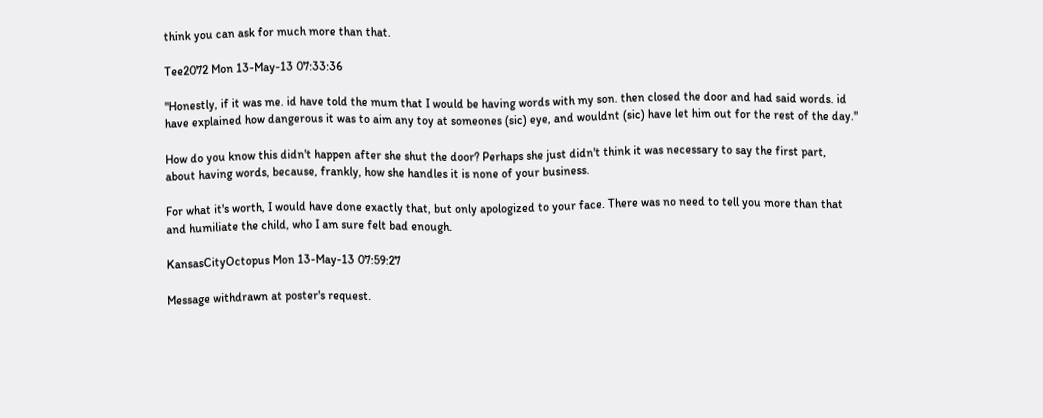think you can ask for much more than that.

Tee2072 Mon 13-May-13 07:33:36

"Honestly, if it was me. id have told the mum that I would be having words with my son. then closed the door and had said words. id have explained how dangerous it was to aim any toy at someones (sic) eye, and wouldnt (sic) have let him out for the rest of the day."

How do you know this didn't happen after she shut the door? Perhaps she just didn't think it was necessary to say the first part, about having words, because, frankly, how she handles it is none of your business.

For what it's worth, I would have done exactly that, but only apologized to your face. There was no need to tell you more than that and humiliate the child, who I am sure felt bad enough.

KansasCityOctopus Mon 13-May-13 07:59:27

Message withdrawn at poster's request.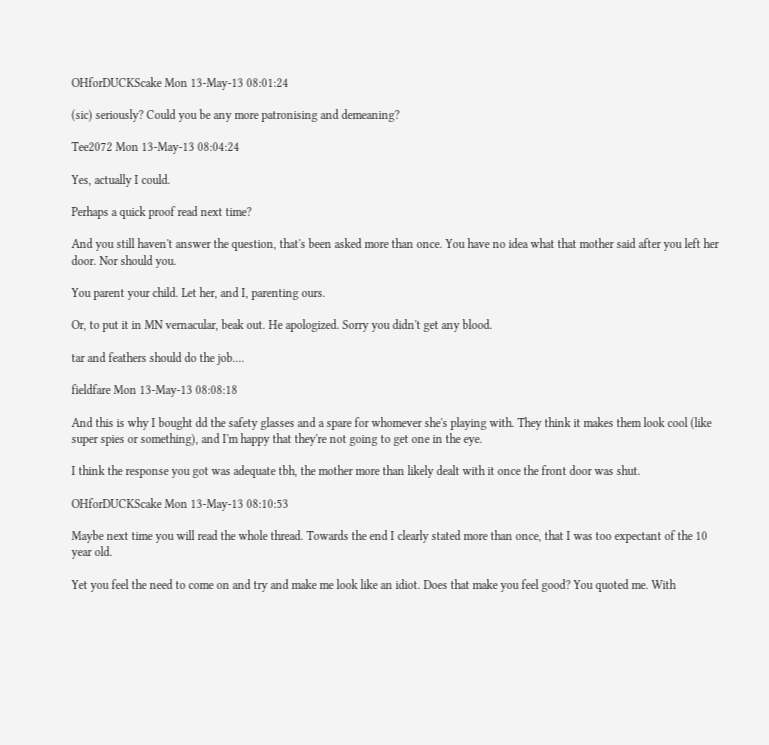OHforDUCKScake Mon 13-May-13 08:01:24

(sic) seriously? Could you be any more patronising and demeaning?

Tee2072 Mon 13-May-13 08:04:24

Yes, actually I could.

Perhaps a quick proof read next time?

And you still haven't answer the question, that's been asked more than once. You have no idea what that mother said after you left her door. Nor should you.

You parent your child. Let her, and I, parenting ours.

Or, to put it in MN vernacular, beak out. He apologized. Sorry you didn't get any blood.

tar and feathers should do the job....

fieldfare Mon 13-May-13 08:08:18

And this is why I bought dd the safety glasses and a spare for whomever she's playing with. They think it makes them look cool (like super spies or something), and I'm happy that they're not going to get one in the eye.

I think the response you got was adequate tbh, the mother more than likely dealt with it once the front door was shut.

OHforDUCKScake Mon 13-May-13 08:10:53

Maybe next time you will read the whole thread. Towards the end I clearly stated more than once, that I was too expectant of the 10 year old.

Yet you feel the need to come on and try and make me look like an idiot. Does that make you feel good? You quoted me. With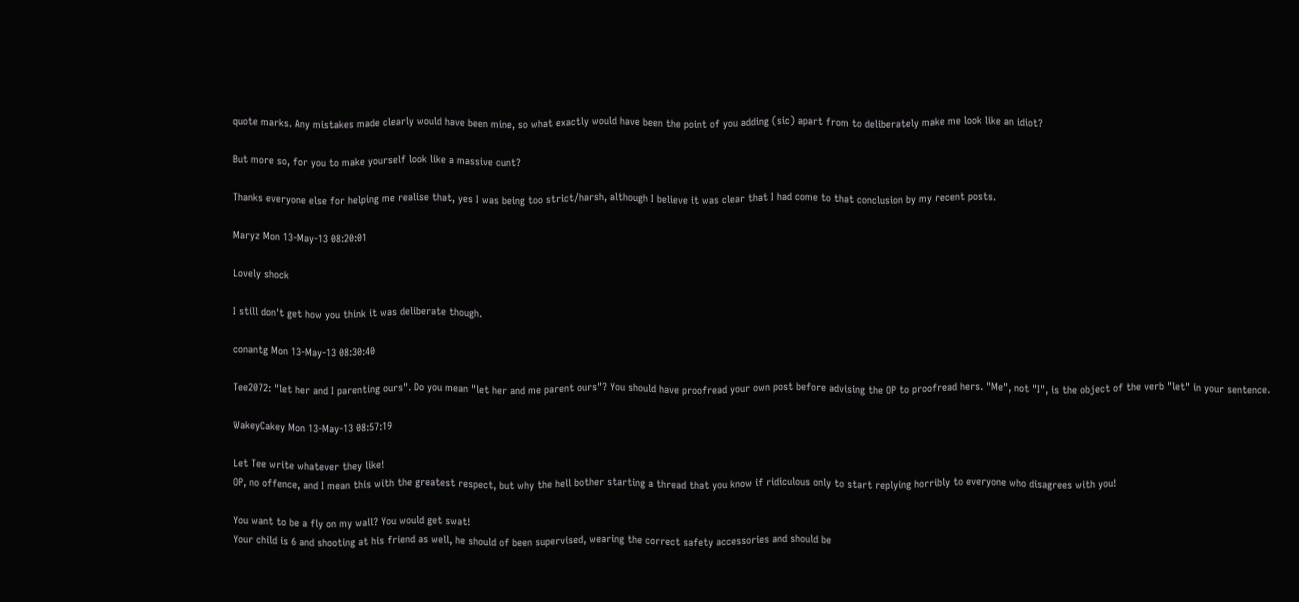quote marks. Any mistakes made clearly would have been mine, so what exactly would have been the point of you adding (sic) apart from to deliberately make me look like an idiot?

But more so, for you to make yourself look like a massive cunt?

Thanks everyone else for helping me realise that, yes I was being too strict/harsh, although I believe it was clear that I had come to that conclusion by my recent posts.

Maryz Mon 13-May-13 08:20:01

Lovely shock

I still don't get how you think it was deliberate though.

conantg Mon 13-May-13 08:30:40

Tee2072: "let her and I parenting ours". Do you mean "let her and me parent ours"? You should have proofread your own post before advising the OP to proofread hers. "Me", not "I", is the object of the verb "let" in your sentence.

WakeyCakey Mon 13-May-13 08:57:19

Let Tee write whatever they like!
OP, no offence, and I mean this with the greatest respect, but why the hell bother starting a thread that you know if ridiculous only to start replying horribly to everyone who disagrees with you!

You want to be a fly on my wall? You would get swat!
Your child is 6 and shooting at his friend as well, he should of been supervised, wearing the correct safety accessories and should be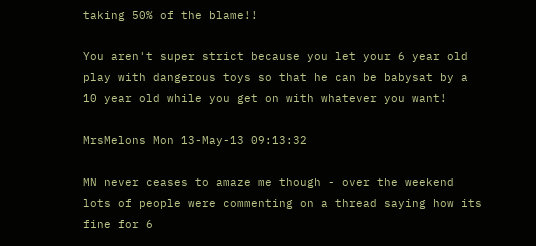taking 50% of the blame!!

You aren't super strict because you let your 6 year old play with dangerous toys so that he can be babysat by a 10 year old while you get on with whatever you want!

MrsMelons Mon 13-May-13 09:13:32

MN never ceases to amaze me though - over the weekend lots of people were commenting on a thread saying how its fine for 6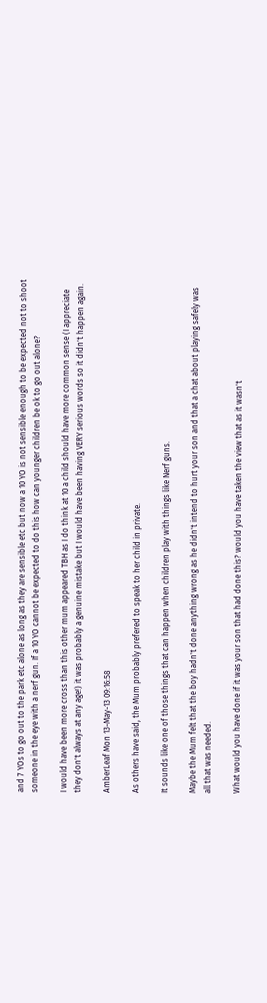and 7 YOs to go out to the park etc alone as long as they are sensible etc but now a 10 YO is not sensible enough to be expected not to shoot someone in the eye with a nerf gun. If a 10 YO cannot be expected to do this how can younger children be ok to go out alone?

I would have been more cross than this other mum appeared TBH as I do think at 10 a child should have more common sense (I appreciate they don't always at any age!) it was probably a genuine mistake but I would have been having VERY serious words so it didn't happen again.

AmberLeaf Mon 13-May-13 09:16:58

As others have said, the Mum probably prefered to speak to her child in private.

It sounds like one of those things that can happen when children play with things like Nerf guns.

Maybe the Mum felt that the boy hadn't done anything wrong as he didn't intend to hurt your son and that a chat about playing safely was all that was needed.

What would you have done if it was your son that had done this? would you have taken the view that as it wasn't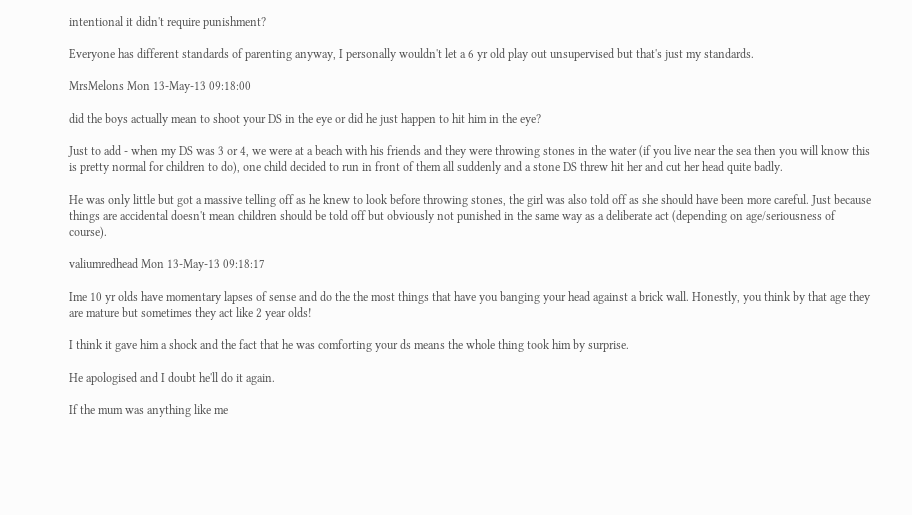intentional it didn't require punishment?

Everyone has different standards of parenting anyway, I personally wouldn't let a 6 yr old play out unsupervised but that's just my standards.

MrsMelons Mon 13-May-13 09:18:00

did the boys actually mean to shoot your DS in the eye or did he just happen to hit him in the eye?

Just to add - when my DS was 3 or 4, we were at a beach with his friends and they were throwing stones in the water (if you live near the sea then you will know this is pretty normal for children to do), one child decided to run in front of them all suddenly and a stone DS threw hit her and cut her head quite badly.

He was only little but got a massive telling off as he knew to look before throwing stones, the girl was also told off as she should have been more careful. Just because things are accidental doesn't mean children should be told off but obviously not punished in the same way as a deliberate act (depending on age/seriousness of course).

valiumredhead Mon 13-May-13 09:18:17

Ime 10 yr olds have momentary lapses of sense and do the the most things that have you banging your head against a brick wall. Honestly, you think by that age they are mature but sometimes they act like 2 year olds!

I think it gave him a shock and the fact that he was comforting your ds means the whole thing took him by surprise.

He apologised and I doubt he'll do it again.

If the mum was anything like me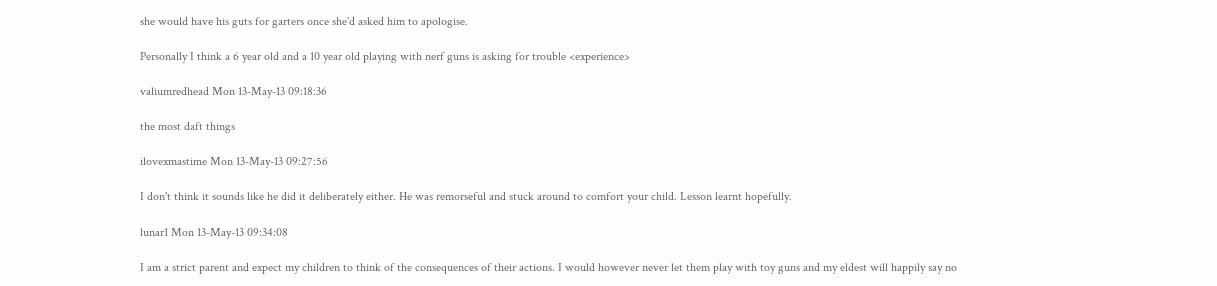she would have his guts for garters once she'd asked him to apologise.

Personally I think a 6 year old and a 10 year old playing with nerf guns is asking for trouble <experience>

valiumredhead Mon 13-May-13 09:18:36

the most daft things

ilovexmastime Mon 13-May-13 09:27:56

I don't think it sounds like he did it deliberately either. He was remorseful and stuck around to comfort your child. Lesson learnt hopefully.

lunar1 Mon 13-May-13 09:34:08

I am a strict parent and expect my children to think of the consequences of their actions. I would however never let them play with toy guns and my eldest will happily say no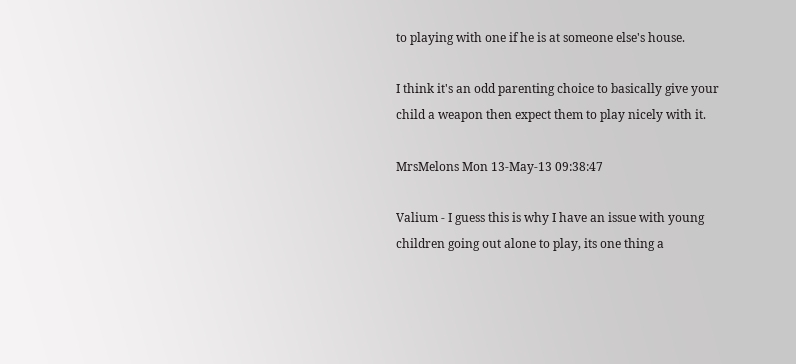to playing with one if he is at someone else's house.

I think it's an odd parenting choice to basically give your child a weapon then expect them to play nicely with it.

MrsMelons Mon 13-May-13 09:38:47

Valium - I guess this is why I have an issue with young children going out alone to play, its one thing a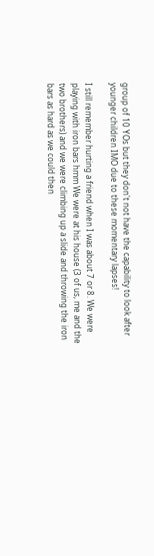group of 10 YOs but they don't not have the capability to look after younger children IMO due to these momentary lapses!

I still remember hurting a friend when I was about 7 or 8. We were playing with iron bars hmm We were at his house (3 of us, me and the two brothers) and we were climbing up a slide and throwing the iron bars as hard as we could then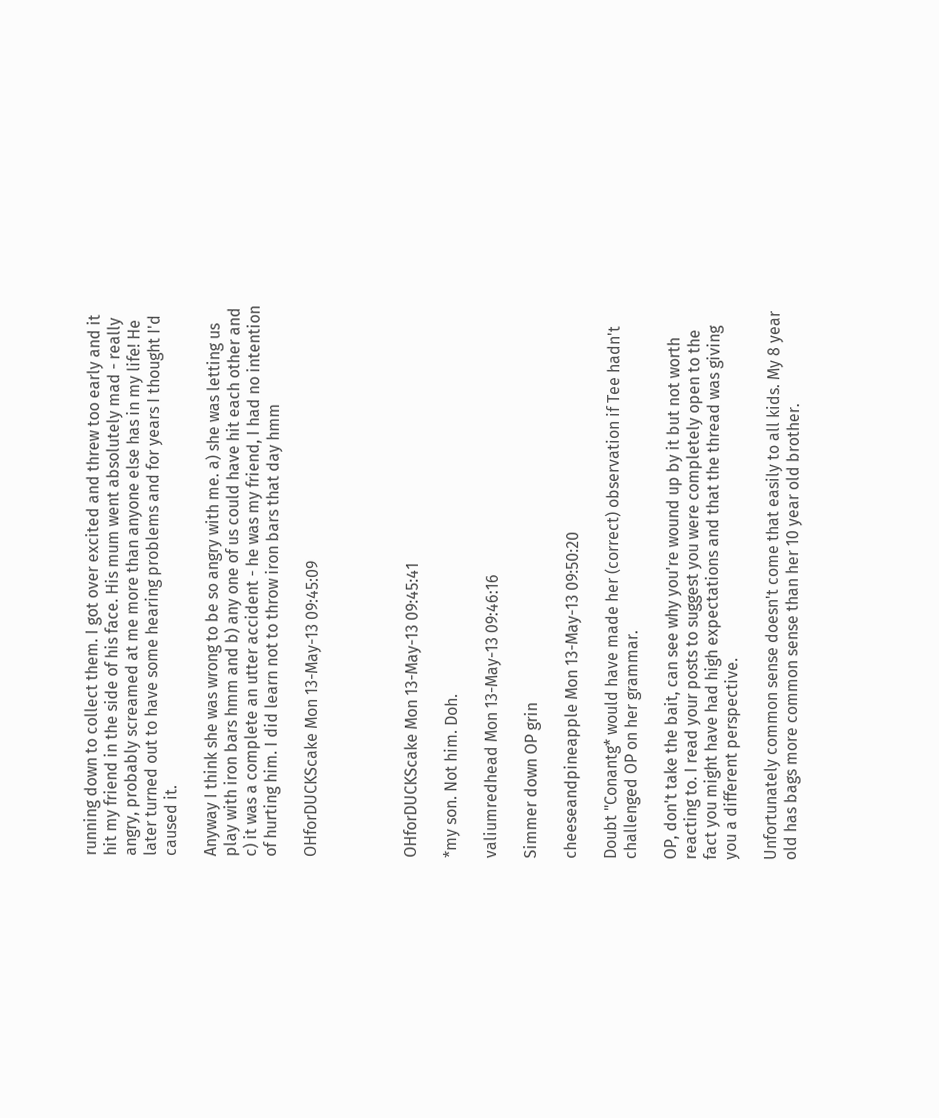running down to collect them. I got over excited and threw too early and it hit my friend in the side of his face. His mum went absolutely mad - really angry, probably screamed at me more than anyone else has in my life! He later turned out to have some hearing problems and for years I thought I'd caused it.

Anyway I think she was wrong to be so angry with me. a) she was letting us play with iron bars hmm and b) any one of us could have hit each other and c) it was a complete an utter accident - he was my friend, I had no intention of hurting him. I did learn not to throw iron bars that day hmm

OHforDUCKScake Mon 13-May-13 09:45:09




OHforDUCKScake Mon 13-May-13 09:45:41

*my son. Not him. Doh.

valiumredhead Mon 13-May-13 09:46:16

Simmer down OP grin

cheeseandpineapple Mon 13-May-13 09:50:20

Doubt "Conantg* would have made her (correct) observation if Tee hadn't challenged OP on her grammar.

OP, don't take the bait, can see why you're wound up by it but not worth reacting to. I read your posts to suggest you were completely open to the fact you might have had high expectations and that the thread was giving you a different perspective.

Unfortunately common sense doesn't come that easily to all kids. My 8 year old has bags more common sense than her 10 year old brother.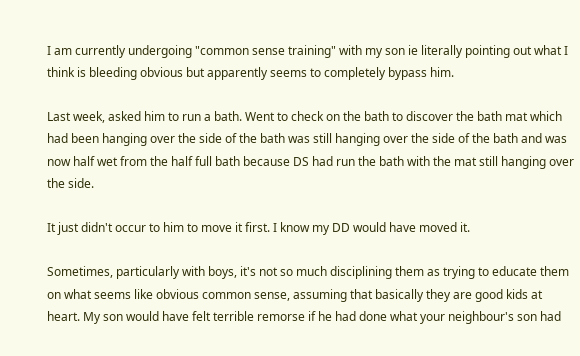I am currently undergoing "common sense training" with my son ie literally pointing out what I think is bleeding obvious but apparently seems to completely bypass him.

Last week, asked him to run a bath. Went to check on the bath to discover the bath mat which had been hanging over the side of the bath was still hanging over the side of the bath and was now half wet from the half full bath because DS had run the bath with the mat still hanging over the side.

It just didn't occur to him to move it first. I know my DD would have moved it.

Sometimes, particularly with boys, it's not so much disciplining them as trying to educate them on what seems like obvious common sense, assuming that basically they are good kids at heart. My son would have felt terrible remorse if he had done what your neighbour's son had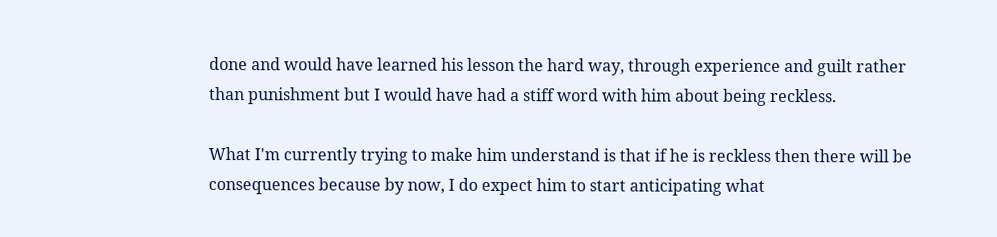done and would have learned his lesson the hard way, through experience and guilt rather than punishment but I would have had a stiff word with him about being reckless.

What I'm currently trying to make him understand is that if he is reckless then there will be consequences because by now, I do expect him to start anticipating what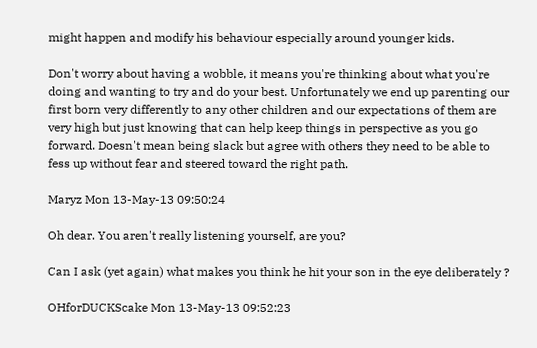might happen and modify his behaviour especially around younger kids.

Don't worry about having a wobble, it means you're thinking about what you're doing and wanting to try and do your best. Unfortunately we end up parenting our first born very differently to any other children and our expectations of them are very high but just knowing that can help keep things in perspective as you go forward. Doesn't mean being slack but agree with others they need to be able to fess up without fear and steered toward the right path.

Maryz Mon 13-May-13 09:50:24

Oh dear. You aren't really listening yourself, are you?

Can I ask (yet again) what makes you think he hit your son in the eye deliberately ?

OHforDUCKScake Mon 13-May-13 09:52:23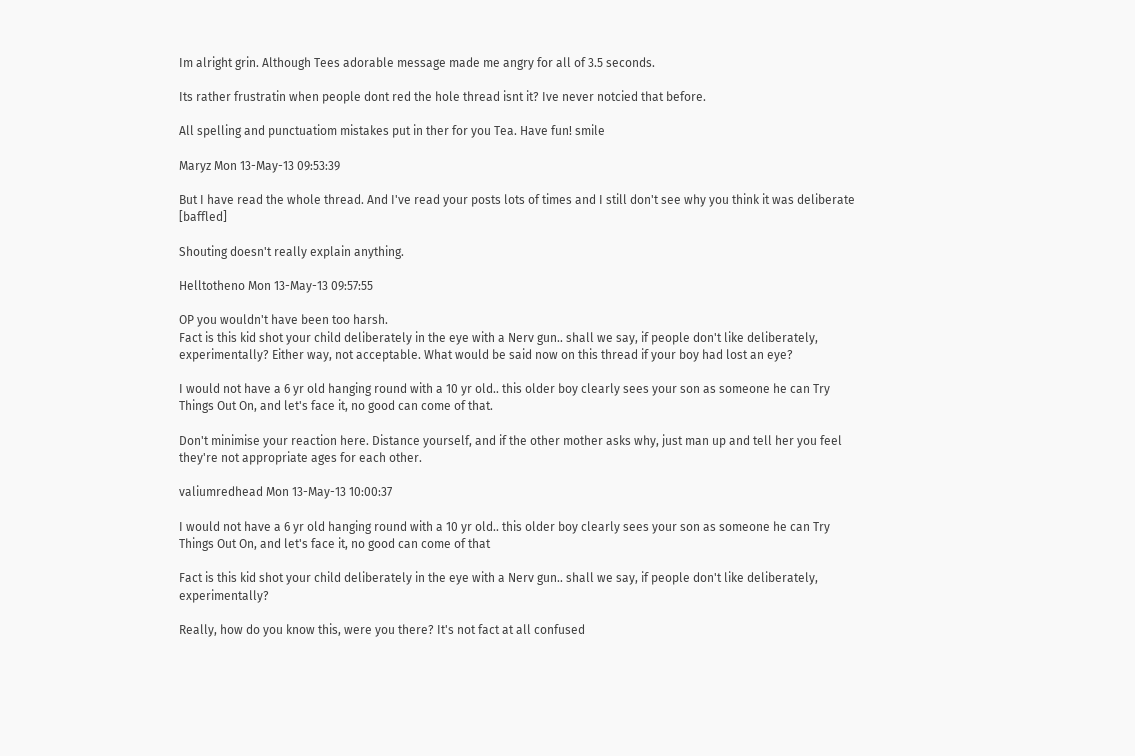Im alright grin. Although Tees adorable message made me angry for all of 3.5 seconds.

Its rather frustratin when people dont red the hole thread isnt it? Ive never notcied that before.

All spelling and punctuatiom mistakes put in ther for you Tea. Have fun! smile

Maryz Mon 13-May-13 09:53:39

But I have read the whole thread. And I've read your posts lots of times and I still don't see why you think it was deliberate [baffled]

Shouting doesn't really explain anything.

Helltotheno Mon 13-May-13 09:57:55

OP you wouldn't have been too harsh.
Fact is this kid shot your child deliberately in the eye with a Nerv gun.. shall we say, if people don't like deliberately, experimentally? Either way, not acceptable. What would be said now on this thread if your boy had lost an eye?

I would not have a 6 yr old hanging round with a 10 yr old.. this older boy clearly sees your son as someone he can Try Things Out On, and let's face it, no good can come of that.

Don't minimise your reaction here. Distance yourself, and if the other mother asks why, just man up and tell her you feel they're not appropriate ages for each other.

valiumredhead Mon 13-May-13 10:00:37

I would not have a 6 yr old hanging round with a 10 yr old.. this older boy clearly sees your son as someone he can Try Things Out On, and let's face it, no good can come of that

Fact is this kid shot your child deliberately in the eye with a Nerv gun.. shall we say, if people don't like deliberately, experimentally?

Really, how do you know this, were you there? It's not fact at all confused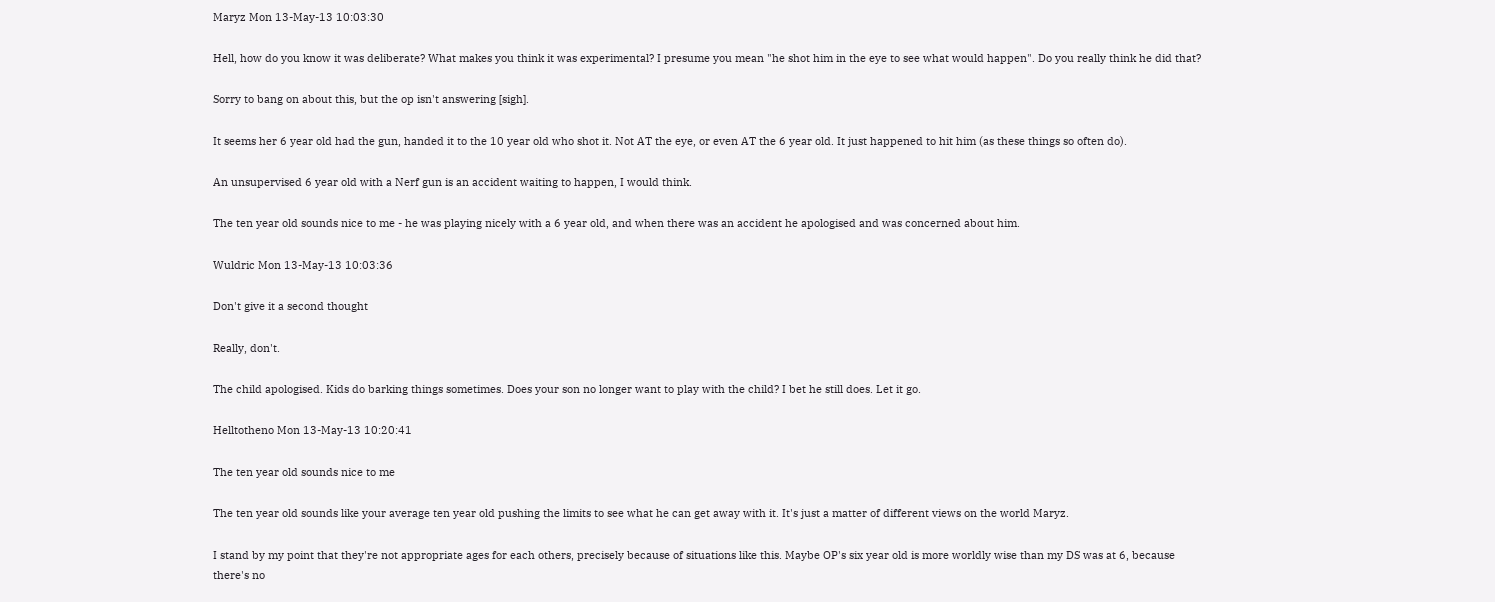Maryz Mon 13-May-13 10:03:30

Hell, how do you know it was deliberate? What makes you think it was experimental? I presume you mean "he shot him in the eye to see what would happen". Do you really think he did that?

Sorry to bang on about this, but the op isn't answering [sigh].

It seems her 6 year old had the gun, handed it to the 10 year old who shot it. Not AT the eye, or even AT the 6 year old. It just happened to hit him (as these things so often do).

An unsupervised 6 year old with a Nerf gun is an accident waiting to happen, I would think.

The ten year old sounds nice to me - he was playing nicely with a 6 year old, and when there was an accident he apologised and was concerned about him.

Wuldric Mon 13-May-13 10:03:36

Don't give it a second thought

Really, don't.

The child apologised. Kids do barking things sometimes. Does your son no longer want to play with the child? I bet he still does. Let it go.

Helltotheno Mon 13-May-13 10:20:41

The ten year old sounds nice to me

The ten year old sounds like your average ten year old pushing the limits to see what he can get away with it. It's just a matter of different views on the world Maryz.

I stand by my point that they're not appropriate ages for each others, precisely because of situations like this. Maybe OP's six year old is more worldly wise than my DS was at 6, because there's no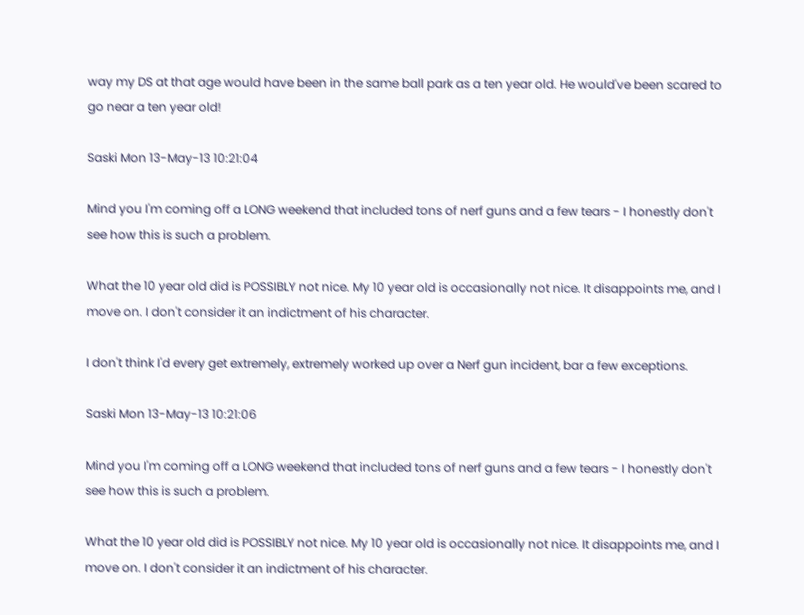way my DS at that age would have been in the same ball park as a ten year old. He would've been scared to go near a ten year old!

Saski Mon 13-May-13 10:21:04

Mind you I'm coming off a LONG weekend that included tons of nerf guns and a few tears - I honestly don't see how this is such a problem.

What the 10 year old did is POSSIBLY not nice. My 10 year old is occasionally not nice. It disappoints me, and I move on. I don't consider it an indictment of his character.

I don't think I'd every get extremely, extremely worked up over a Nerf gun incident, bar a few exceptions.

Saski Mon 13-May-13 10:21:06

Mind you I'm coming off a LONG weekend that included tons of nerf guns and a few tears - I honestly don't see how this is such a problem.

What the 10 year old did is POSSIBLY not nice. My 10 year old is occasionally not nice. It disappoints me, and I move on. I don't consider it an indictment of his character.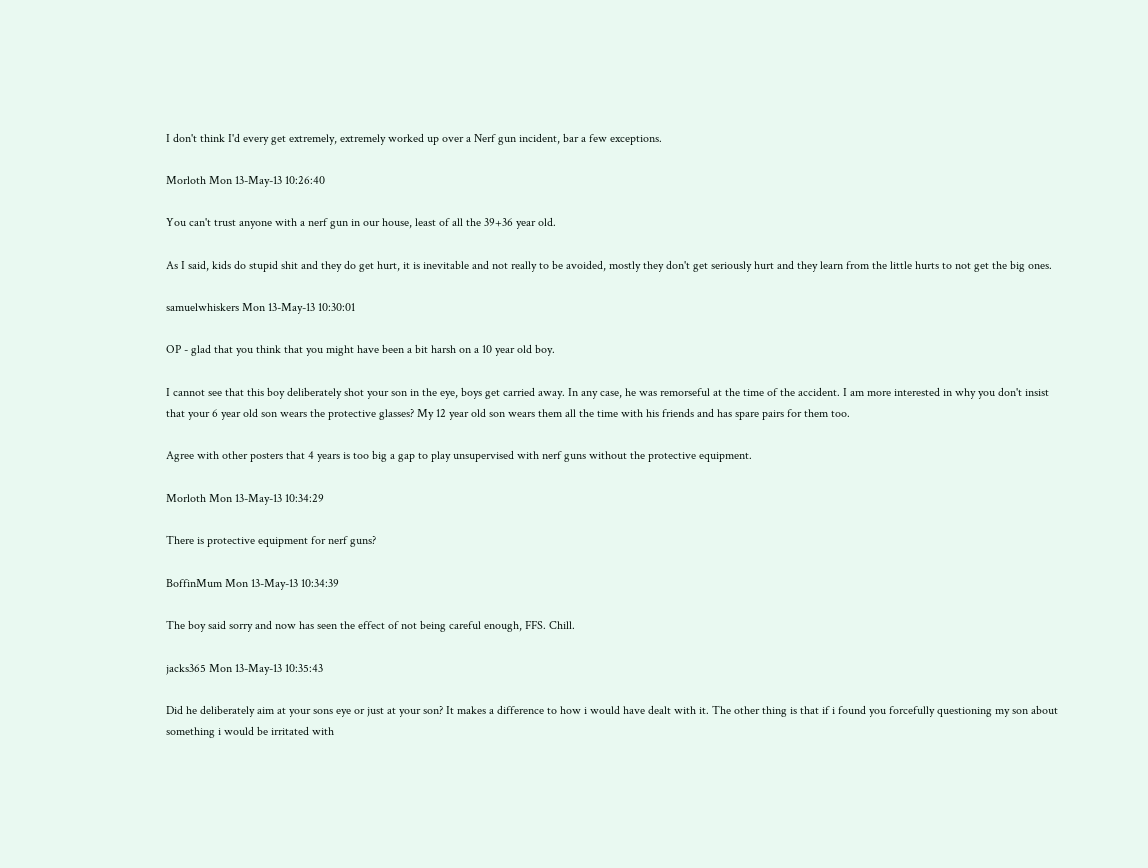I don't think I'd every get extremely, extremely worked up over a Nerf gun incident, bar a few exceptions.

Morloth Mon 13-May-13 10:26:40

You can't trust anyone with a nerf gun in our house, least of all the 39+36 year old.

As I said, kids do stupid shit and they do get hurt, it is inevitable and not really to be avoided, mostly they don't get seriously hurt and they learn from the little hurts to not get the big ones.

samuelwhiskers Mon 13-May-13 10:30:01

OP - glad that you think that you might have been a bit harsh on a 10 year old boy.

I cannot see that this boy deliberately shot your son in the eye, boys get carried away. In any case, he was remorseful at the time of the accident. I am more interested in why you don't insist that your 6 year old son wears the protective glasses? My 12 year old son wears them all the time with his friends and has spare pairs for them too.

Agree with other posters that 4 years is too big a gap to play unsupervised with nerf guns without the protective equipment.

Morloth Mon 13-May-13 10:34:29

There is protective equipment for nerf guns?

BoffinMum Mon 13-May-13 10:34:39

The boy said sorry and now has seen the effect of not being careful enough, FFS. Chill.

jacks365 Mon 13-May-13 10:35:43

Did he deliberately aim at your sons eye or just at your son? It makes a difference to how i would have dealt with it. The other thing is that if i found you forcefully questioning my son about something i would be irritated with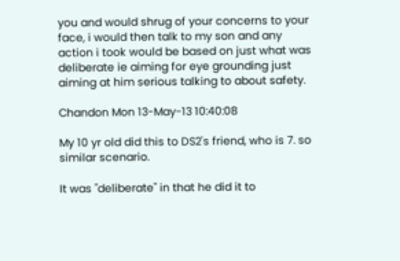you and would shrug of your concerns to your face, i would then talk to my son and any action i took would be based on just what was deliberate ie aiming for eye grounding just aiming at him serious talking to about safety.

Chandon Mon 13-May-13 10:40:08

My 10 yr old did this to DS2's friend, who is 7. so similar scenario.

It was "deliberate" in that he did it to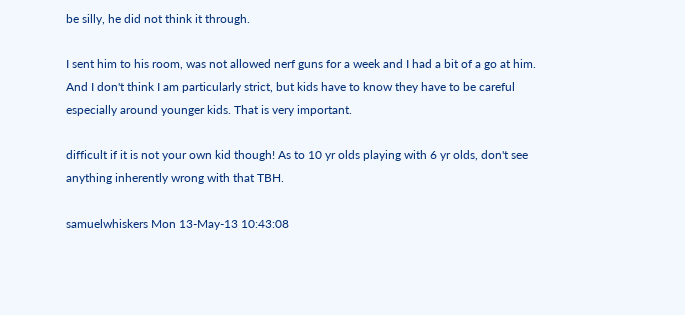be silly, he did not think it through.

I sent him to his room, was not allowed nerf guns for a week and I had a bit of a go at him. And I don't think I am particularly strict, but kids have to know they have to be careful especially around younger kids. That is very important.

difficult if it is not your own kid though! As to 10 yr olds playing with 6 yr olds, don't see anything inherently wrong with that TBH.

samuelwhiskers Mon 13-May-13 10:43:08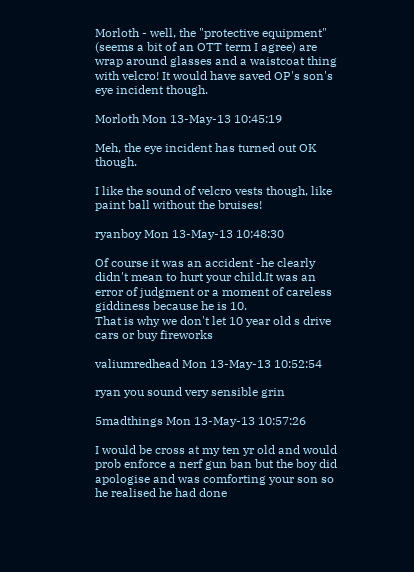Morloth - well, the "protective equipment" (seems a bit of an OTT term I agree) are wrap around glasses and a waistcoat thing with velcro! It would have saved OP's son's eye incident though.

Morloth Mon 13-May-13 10:45:19

Meh, the eye incident has turned out OK though.

I like the sound of velcro vests though, like paint ball without the bruises!

ryanboy Mon 13-May-13 10:48:30

Of course it was an accident -he clearly didn't mean to hurt your child.It was an error of judgment or a moment of careless giddiness because he is 10.
That is why we don't let 10 year old s drive cars or buy fireworks

valiumredhead Mon 13-May-13 10:52:54

ryan you sound very sensible grin

5madthings Mon 13-May-13 10:57:26

I would be cross at my ten yr old and would prob enforce a nerf gun ban but the boy did apologise and was comforting your son so he realised he had done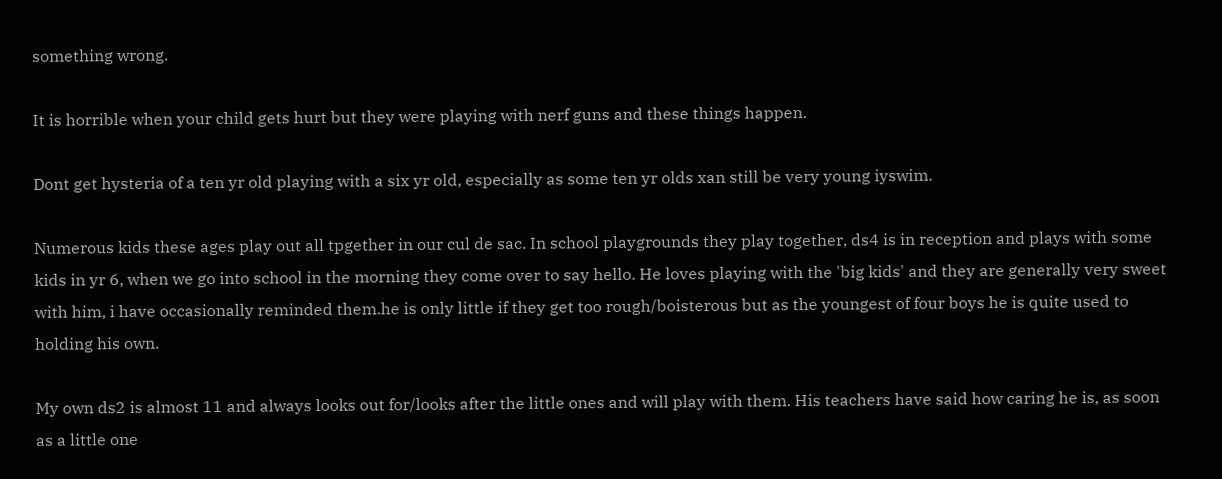something wrong.

It is horrible when your child gets hurt but they were playing with nerf guns and these things happen.

Dont get hysteria of a ten yr old playing with a six yr old, especially as some ten yr olds xan still be very young iyswim.

Numerous kids these ages play out all tpgether in our cul de sac. In school playgrounds they play together, ds4 is in reception and plays with some kids in yr 6, when we go into school in the morning they come over to say hello. He loves playing with the 'big kids' and they are generally very sweet with him, i have occasionally reminded them.he is only little if they get too rough/boisterous but as the youngest of four boys he is quite used to holding his own.

My own ds2 is almost 11 and always looks out for/looks after the little ones and will play with them. His teachers have said how caring he is, as soon as a little one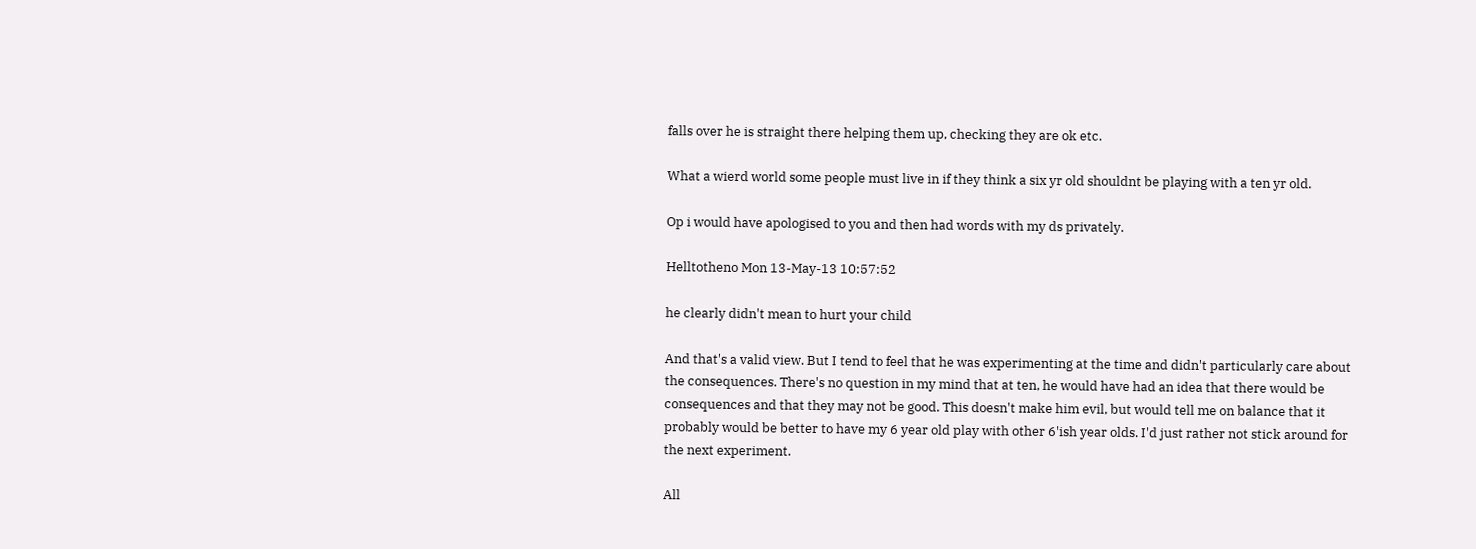falls over he is straight there helping them up, checking they are ok etc.

What a wierd world some people must live in if they think a six yr old shouldnt be playing with a ten yr old.

Op i would have apologised to you and then had words with my ds privately.

Helltotheno Mon 13-May-13 10:57:52

he clearly didn't mean to hurt your child

And that's a valid view. But I tend to feel that he was experimenting at the time and didn't particularly care about the consequences. There's no question in my mind that at ten, he would have had an idea that there would be consequences and that they may not be good. This doesn't make him evil, but would tell me on balance that it probably would be better to have my 6 year old play with other 6'ish year olds. I'd just rather not stick around for the next experiment.

All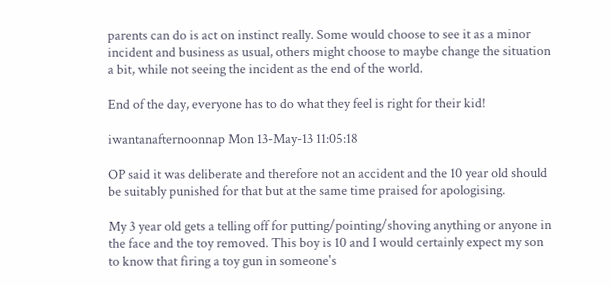parents can do is act on instinct really. Some would choose to see it as a minor incident and business as usual, others might choose to maybe change the situation a bit, while not seeing the incident as the end of the world.

End of the day, everyone has to do what they feel is right for their kid!

iwantanafternoonnap Mon 13-May-13 11:05:18

OP said it was deliberate and therefore not an accident and the 10 year old should be suitably punished for that but at the same time praised for apologising.

My 3 year old gets a telling off for putting/pointing/shoving anything or anyone in the face and the toy removed. This boy is 10 and I would certainly expect my son to know that firing a toy gun in someone's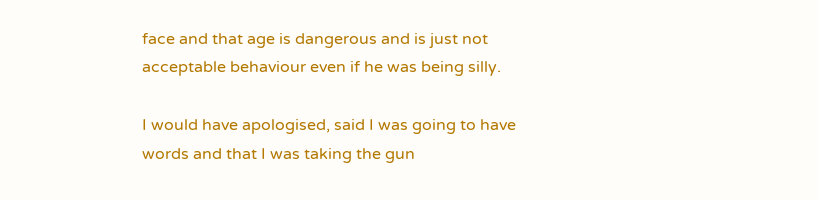face and that age is dangerous and is just not acceptable behaviour even if he was being silly.

I would have apologised, said I was going to have words and that I was taking the gun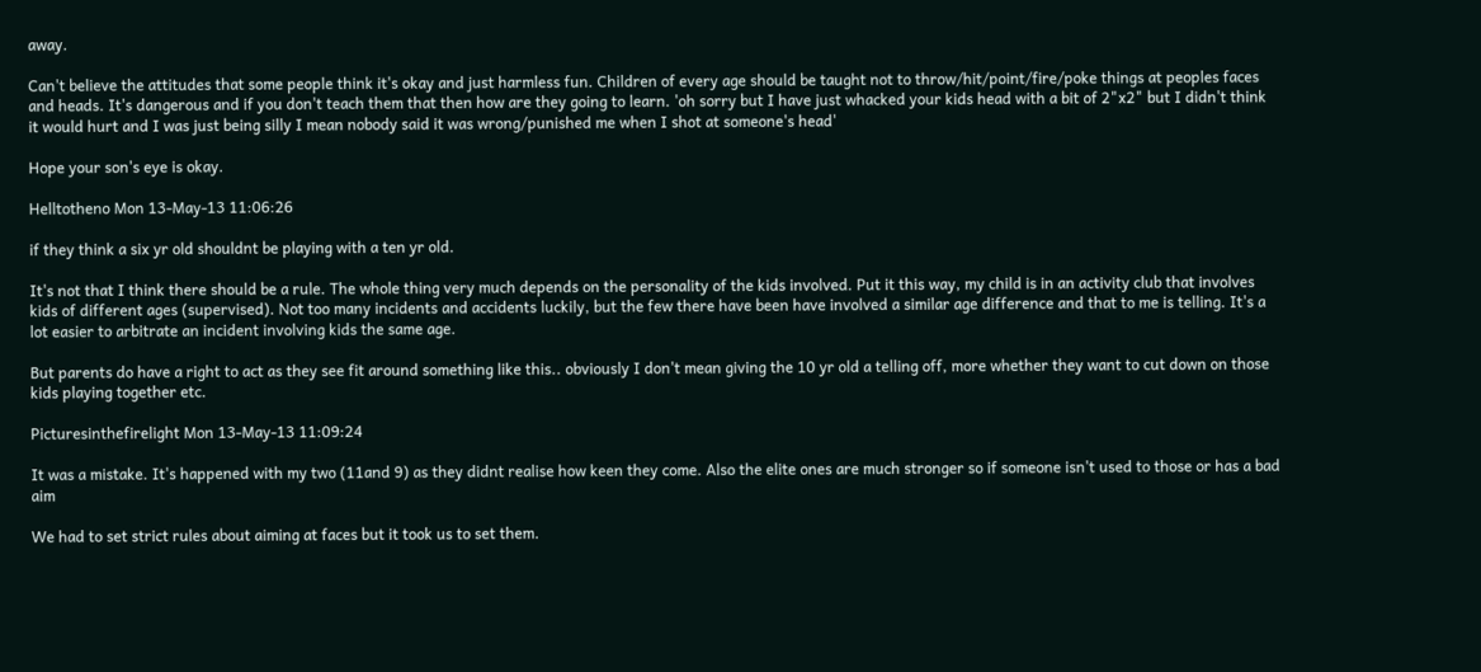away.

Can't believe the attitudes that some people think it's okay and just harmless fun. Children of every age should be taught not to throw/hit/point/fire/poke things at peoples faces and heads. It's dangerous and if you don't teach them that then how are they going to learn. 'oh sorry but I have just whacked your kids head with a bit of 2"x2" but I didn't think it would hurt and I was just being silly I mean nobody said it was wrong/punished me when I shot at someone's head'

Hope your son's eye is okay.

Helltotheno Mon 13-May-13 11:06:26

if they think a six yr old shouldnt be playing with a ten yr old.

It's not that I think there should be a rule. The whole thing very much depends on the personality of the kids involved. Put it this way, my child is in an activity club that involves kids of different ages (supervised). Not too many incidents and accidents luckily, but the few there have been have involved a similar age difference and that to me is telling. It's a lot easier to arbitrate an incident involving kids the same age.

But parents do have a right to act as they see fit around something like this.. obviously I don't mean giving the 10 yr old a telling off, more whether they want to cut down on those kids playing together etc.

Picturesinthefirelight Mon 13-May-13 11:09:24

It was a mistake. It's happened with my two (11and 9) as they didnt realise how keen they come. Also the elite ones are much stronger so if someone isn't used to those or has a bad aim

We had to set strict rules about aiming at faces but it took us to set them.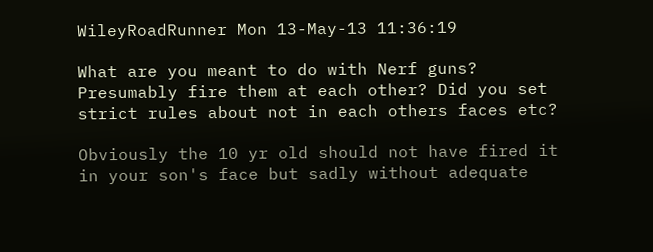WileyRoadRunner Mon 13-May-13 11:36:19

What are you meant to do with Nerf guns? Presumably fire them at each other? Did you set strict rules about not in each others faces etc?

Obviously the 10 yr old should not have fired it in your son's face but sadly without adequate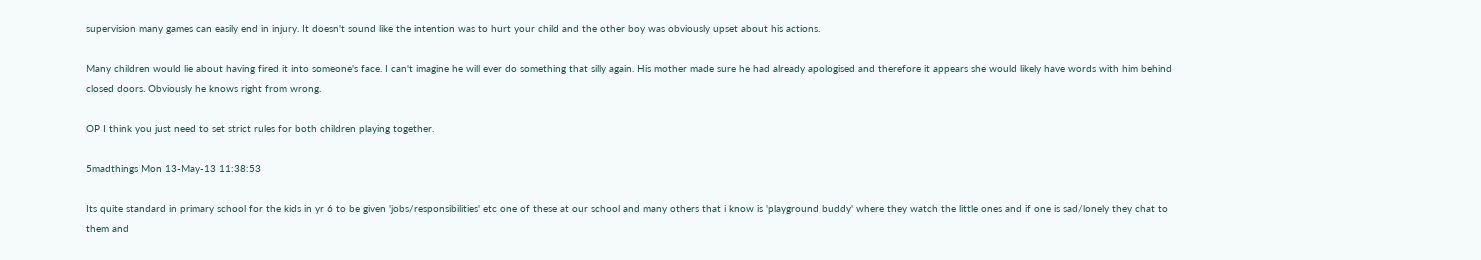supervision many games can easily end in injury. It doesn't sound like the intention was to hurt your child and the other boy was obviously upset about his actions.

Many children would lie about having fired it into someone's face. I can't imagine he will ever do something that silly again. His mother made sure he had already apologised and therefore it appears she would likely have words with him behind closed doors. Obviously he knows right from wrong.

OP I think you just need to set strict rules for both children playing together.

5madthings Mon 13-May-13 11:38:53

Its quite standard in primary school for the kids in yr 6 to be given 'jobs/responsibilities' etc one of these at our school and many others that i know is 'playground buddy' where they watch the little ones and if one is sad/lonely they chat to them and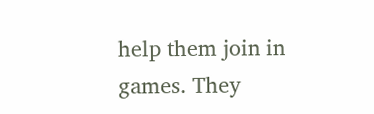help them join in games. They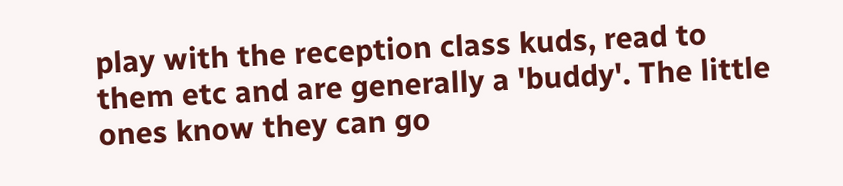play with the reception class kuds, read to them etc and are generally a 'buddy'. The little ones know they can go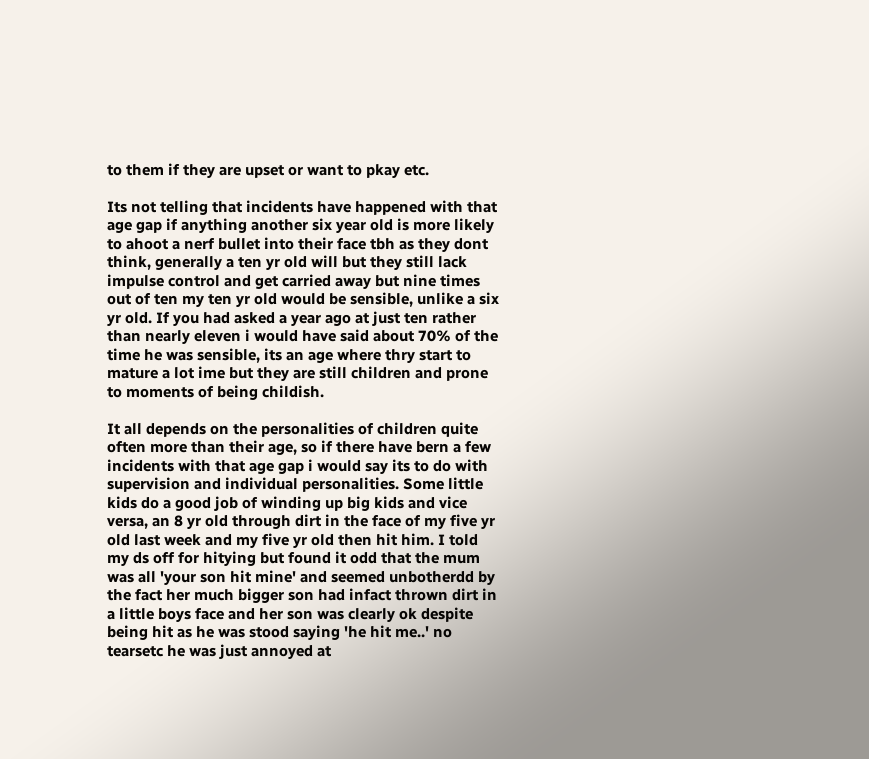to them if they are upset or want to pkay etc.

Its not telling that incidents have happened with that age gap if anything another six year old is more likely to ahoot a nerf bullet into their face tbh as they dont think, generally a ten yr old will but they still lack impulse control and get carried away but nine times out of ten my ten yr old would be sensible, unlike a six yr old. If you had asked a year ago at just ten rather than nearly eleven i would have said about 70% of the time he was sensible, its an age where thry start to mature a lot ime but they are still children and prone to moments of being childish.

It all depends on the personalities of children quite often more than their age, so if there have bern a few incidents with that age gap i would say its to do with supervision and individual personalities. Some little kids do a good job of winding up big kids and vice versa, an 8 yr old through dirt in the face of my five yr old last week and my five yr old then hit him. I told my ds off for hitying but found it odd that the mum was all 'your son hit mine' and seemed unbotherdd by the fact her much bigger son had infact thrown dirt in a little boys face and her son was clearly ok despite being hit as he was stood saying 'he hit me..' no tearsetc he was just annoyed at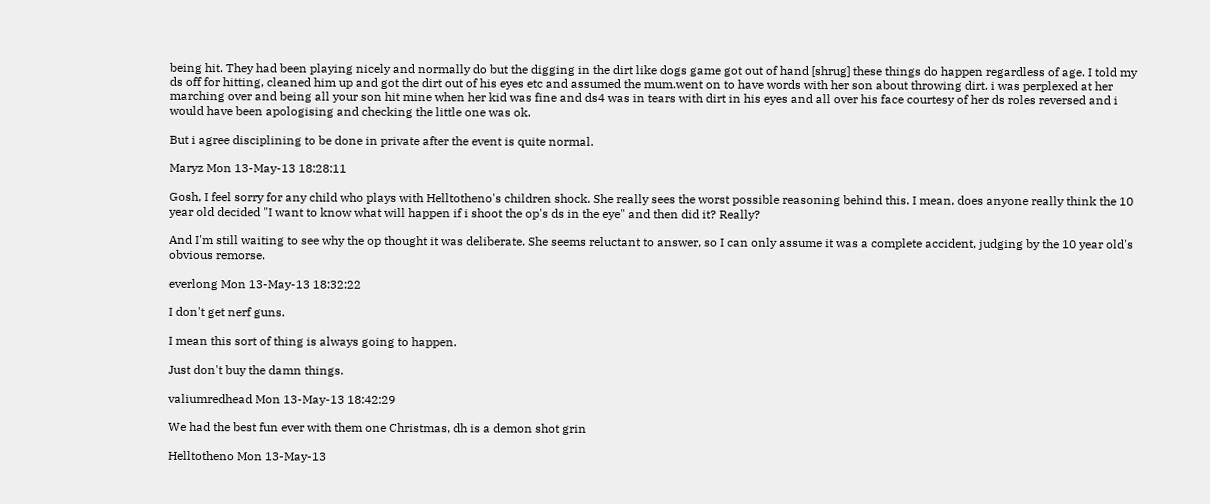being hit. They had been playing nicely and normally do but the digging in the dirt like dogs game got out of hand [shrug] these things do happen regardless of age. I told my ds off for hitting, cleaned him up and got the dirt out of his eyes etc and assumed the mum.went on to have words with her son about throwing dirt. i was perplexed at her marching over and being all your son hit mine when her kid was fine and ds4 was in tears with dirt in his eyes and all over his face courtesy of her ds roles reversed and i would have been apologising and checking the little one was ok.

But i agree disciplining to be done in private after the event is quite normal.

Maryz Mon 13-May-13 18:28:11

Gosh, I feel sorry for any child who plays with Helltotheno's children shock. She really sees the worst possible reasoning behind this. I mean, does anyone really think the 10 year old decided "I want to know what will happen if i shoot the op's ds in the eye" and then did it? Really?

And I'm still waiting to see why the op thought it was deliberate. She seems reluctant to answer, so I can only assume it was a complete accident, judging by the 10 year old's obvious remorse.

everlong Mon 13-May-13 18:32:22

I don't get nerf guns.

I mean this sort of thing is always going to happen.

Just don't buy the damn things.

valiumredhead Mon 13-May-13 18:42:29

We had the best fun ever with them one Christmas, dh is a demon shot grin

Helltotheno Mon 13-May-13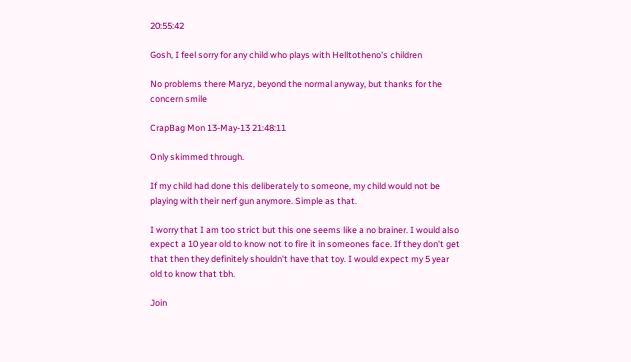20:55:42

Gosh, I feel sorry for any child who plays with Helltotheno's children

No problems there Maryz, beyond the normal anyway, but thanks for the concern smile

CrapBag Mon 13-May-13 21:48:11

Only skimmed through.

If my child had done this deliberately to someone, my child would not be playing with their nerf gun anymore. Simple as that.

I worry that I am too strict but this one seems like a no brainer. I would also expect a 10 year old to know not to fire it in someones face. If they don't get that then they definitely shouldn't have that toy. I would expect my 5 year old to know that tbh.

Join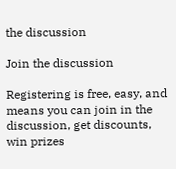the discussion

Join the discussion

Registering is free, easy, and means you can join in the discussion, get discounts, win prizes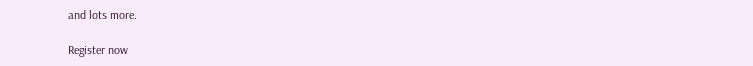and lots more.

Register now